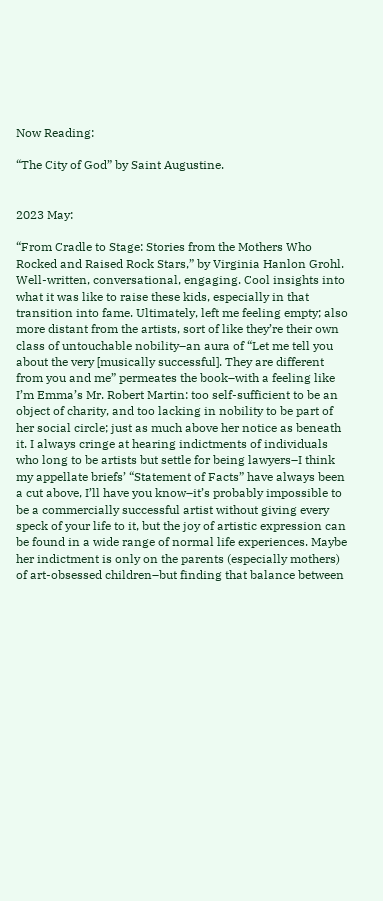Now Reading:

“The City of God” by Saint Augustine.


2023 May:

“From Cradle to Stage: Stories from the Mothers Who Rocked and Raised Rock Stars,” by Virginia Hanlon Grohl. Well-written, conversational, engaging. Cool insights into what it was like to raise these kids, especially in that transition into fame. Ultimately, left me feeling empty; also more distant from the artists, sort of like they’re their own class of untouchable nobility–an aura of “Let me tell you about the very [musically successful]. They are different from you and me” permeates the book–with a feeling like I’m Emma’s Mr. Robert Martin: too self-sufficient to be an object of charity, and too lacking in nobility to be part of her social circle; just as much above her notice as beneath it. I always cringe at hearing indictments of individuals who long to be artists but settle for being lawyers–I think my appellate briefs’ “Statement of Facts” have always been a cut above, I’ll have you know–it’s probably impossible to be a commercially successful artist without giving every speck of your life to it, but the joy of artistic expression can be found in a wide range of normal life experiences. Maybe her indictment is only on the parents (especially mothers) of art-obsessed children–but finding that balance between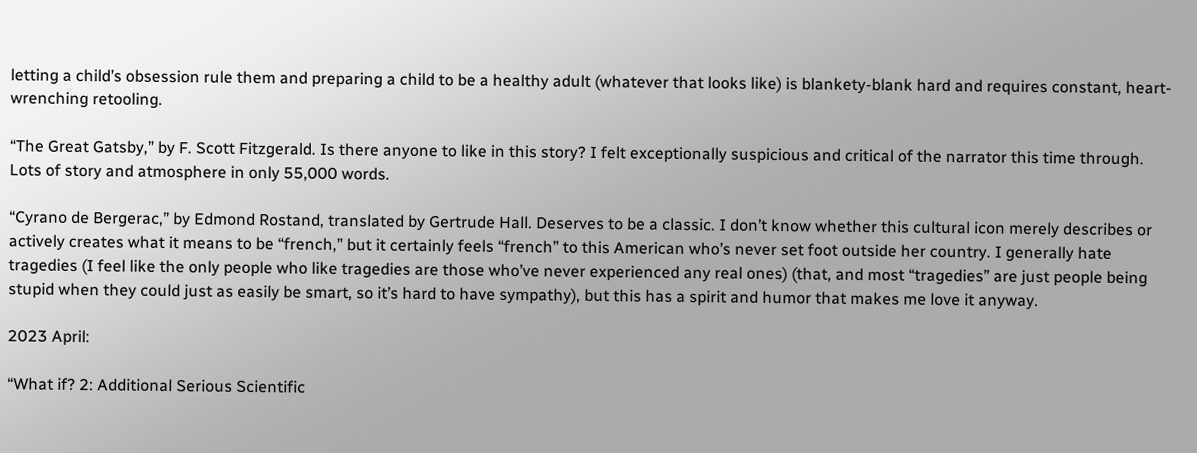letting a child’s obsession rule them and preparing a child to be a healthy adult (whatever that looks like) is blankety-blank hard and requires constant, heart-wrenching retooling.

“The Great Gatsby,” by F. Scott Fitzgerald. Is there anyone to like in this story? I felt exceptionally suspicious and critical of the narrator this time through. Lots of story and atmosphere in only 55,000 words.

“Cyrano de Bergerac,” by Edmond Rostand, translated by Gertrude Hall. Deserves to be a classic. I don’t know whether this cultural icon merely describes or actively creates what it means to be “french,” but it certainly feels “french” to this American who’s never set foot outside her country. I generally hate tragedies (I feel like the only people who like tragedies are those who’ve never experienced any real ones) (that, and most “tragedies” are just people being stupid when they could just as easily be smart, so it’s hard to have sympathy), but this has a spirit and humor that makes me love it anyway.

2023 April:

“What if? 2: Additional Serious Scientific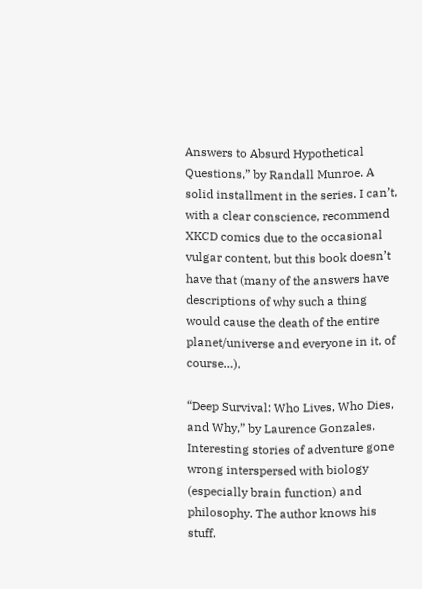Answers to Absurd Hypothetical Questions,” by Randall Munroe. A solid installment in the series. I can’t, with a clear conscience, recommend XKCD comics due to the occasional vulgar content, but this book doesn’t have that (many of the answers have descriptions of why such a thing would cause the death of the entire planet/universe and everyone in it, of course…).

“Deep Survival: Who Lives, Who Dies, and Why,” by Laurence Gonzales. Interesting stories of adventure gone wrong interspersed with biology (especially brain function) and philosophy. The author knows his stuff.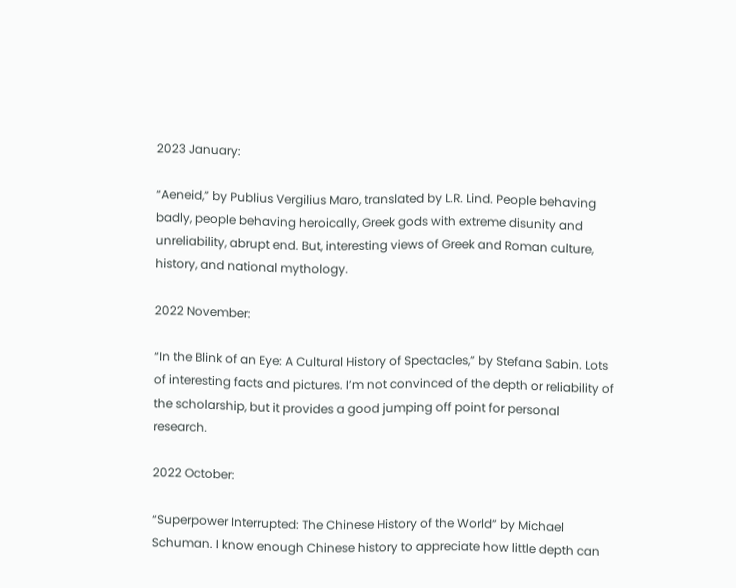2023 January:

“Aeneid,” by Publius Vergilius Maro, translated by L.R. Lind. People behaving badly, people behaving heroically, Greek gods with extreme disunity and unreliability, abrupt end. But, interesting views of Greek and Roman culture, history, and national mythology.

2022 November:

“In the Blink of an Eye: A Cultural History of Spectacles,” by Stefana Sabin. Lots of interesting facts and pictures. I’m not convinced of the depth or reliability of the scholarship, but it provides a good jumping off point for personal research.

2022 October:

“Superpower Interrupted: The Chinese History of the World” by Michael Schuman. I know enough Chinese history to appreciate how little depth can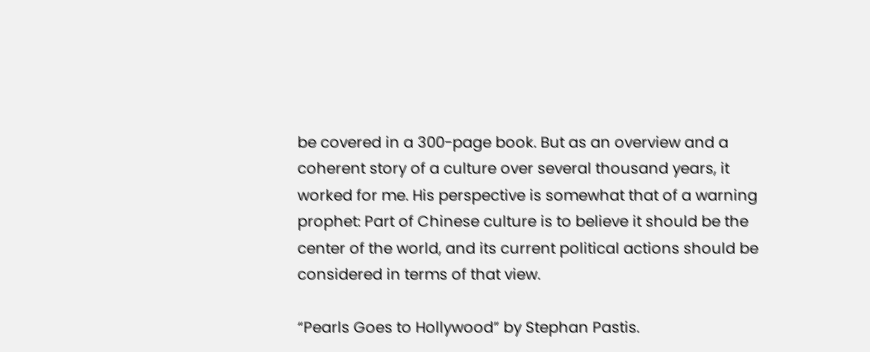be covered in a 300-page book. But as an overview and a coherent story of a culture over several thousand years, it worked for me. His perspective is somewhat that of a warning prophet: Part of Chinese culture is to believe it should be the center of the world, and its current political actions should be considered in terms of that view.

“Pearls Goes to Hollywood” by Stephan Pastis.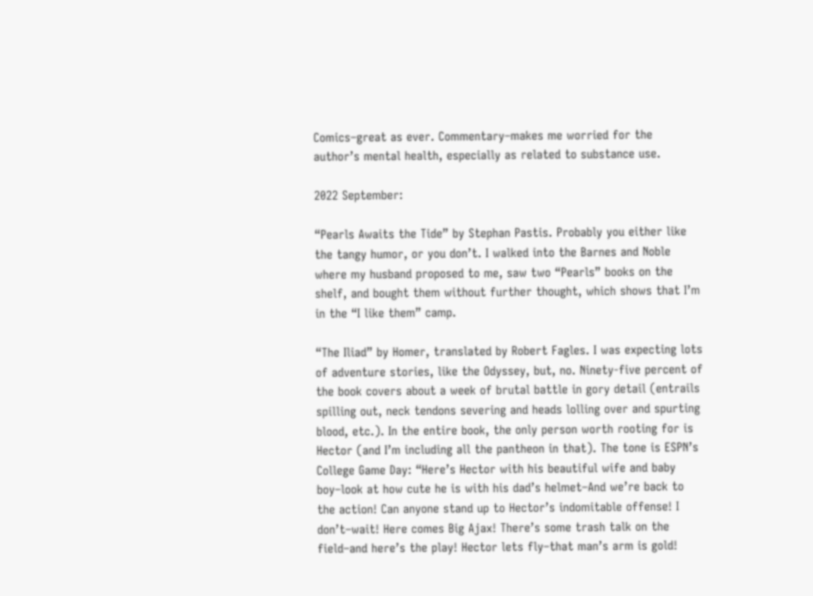Comics–great as ever. Commentary–makes me worried for the author’s mental health, especially as related to substance use.

2022 September:

“Pearls Awaits the Tide” by Stephan Pastis. Probably you either like the tangy humor, or you don’t. I walked into the Barnes and Noble where my husband proposed to me, saw two “Pearls” books on the shelf, and bought them without further thought, which shows that I’m in the “I like them” camp.

“The Iliad” by Homer, translated by Robert Fagles. I was expecting lots of adventure stories, like the Odyssey, but, no. Ninety-five percent of the book covers about a week of brutal battle in gory detail (entrails spilling out, neck tendons severing and heads lolling over and spurting blood, etc.). In the entire book, the only person worth rooting for is Hector (and I’m including all the pantheon in that). The tone is ESPN’s College Game Day: “Here’s Hector with his beautiful wife and baby boy–look at how cute he is with his dad’s helmet–And we’re back to the action! Can anyone stand up to Hector’s indomitable offense! I don’t–wait! Here comes Big Ajax! There’s some trash talk on the field–and here’s the play! Hector lets fly–that man’s arm is gold!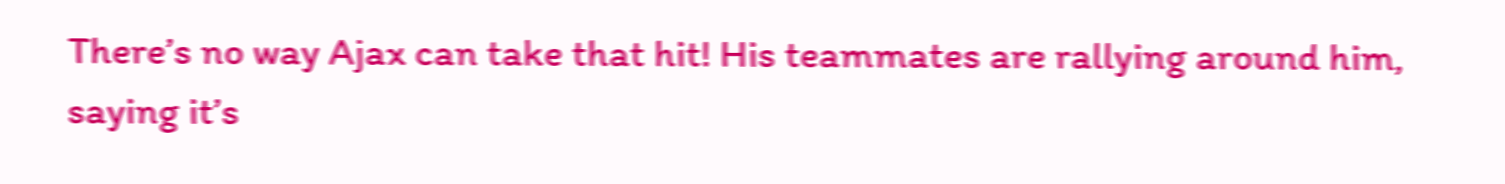There’s no way Ajax can take that hit! His teammates are rallying around him, saying it’s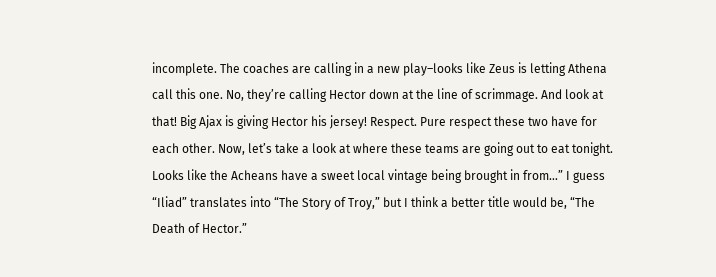incomplete. The coaches are calling in a new play–looks like Zeus is letting Athena call this one. No, they’re calling Hector down at the line of scrimmage. And look at that! Big Ajax is giving Hector his jersey! Respect. Pure respect these two have for each other. Now, let’s take a look at where these teams are going out to eat tonight. Looks like the Acheans have a sweet local vintage being brought in from…” I guess “Iliad” translates into “The Story of Troy,” but I think a better title would be, “The Death of Hector.”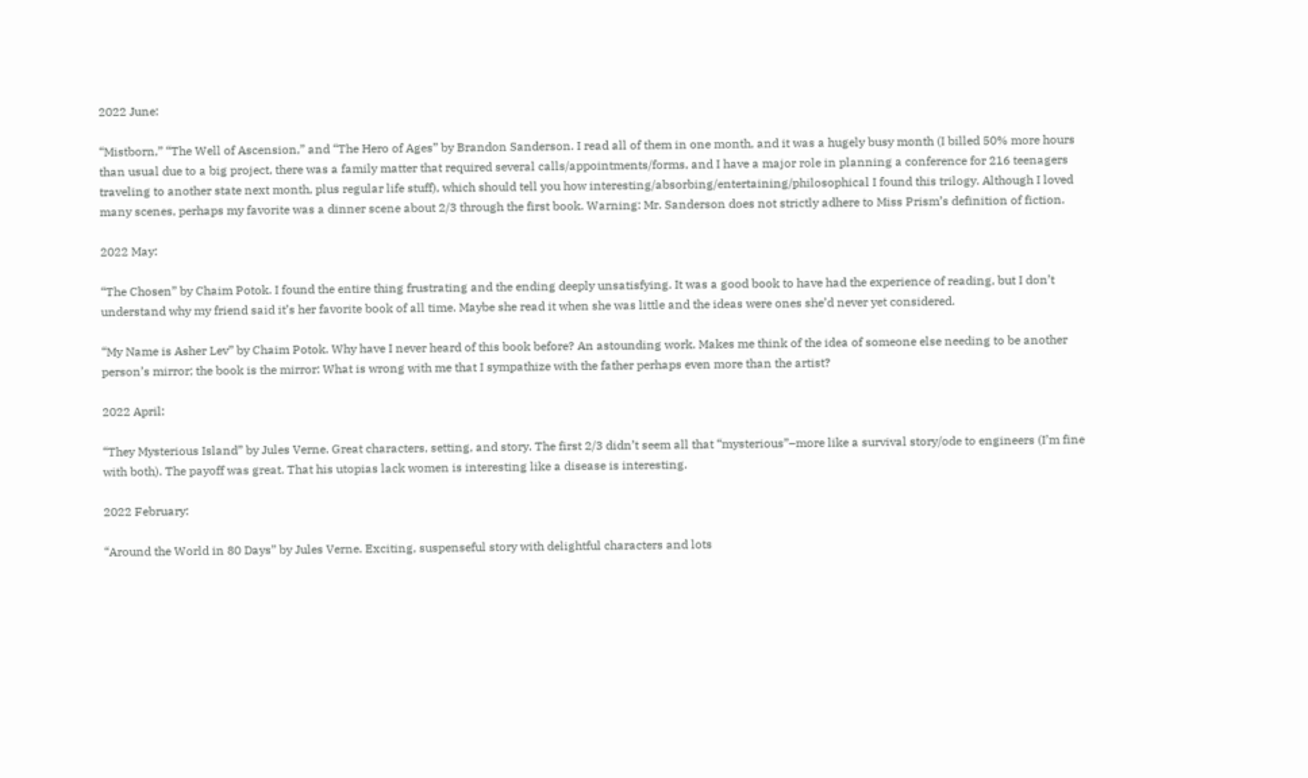2022 June:

“Mistborn,” “The Well of Ascension,” and “The Hero of Ages” by Brandon Sanderson. I read all of them in one month, and it was a hugely busy month (I billed 50% more hours than usual due to a big project, there was a family matter that required several calls/appointments/forms, and I have a major role in planning a conference for 216 teenagers traveling to another state next month, plus regular life stuff), which should tell you how interesting/absorbing/entertaining/philosophical I found this trilogy. Although I loved many scenes, perhaps my favorite was a dinner scene about 2/3 through the first book. Warning: Mr. Sanderson does not strictly adhere to Miss Prism’s definition of fiction.

2022 May:

“The Chosen” by Chaim Potok. I found the entire thing frustrating and the ending deeply unsatisfying. It was a good book to have had the experience of reading, but I don’t understand why my friend said it’s her favorite book of all time. Maybe she read it when she was little and the ideas were ones she’d never yet considered.

“My Name is Asher Lev” by Chaim Potok. Why have I never heard of this book before? An astounding work. Makes me think of the idea of someone else needing to be another person’s mirror; the book is the mirror: What is wrong with me that I sympathize with the father perhaps even more than the artist?

2022 April:

“They Mysterious Island” by Jules Verne. Great characters, setting, and story. The first 2/3 didn’t seem all that “mysterious”–more like a survival story/ode to engineers (I’m fine with both). The payoff was great. That his utopias lack women is interesting like a disease is interesting.

2022 February:

“Around the World in 80 Days” by Jules Verne. Exciting, suspenseful story with delightful characters and lots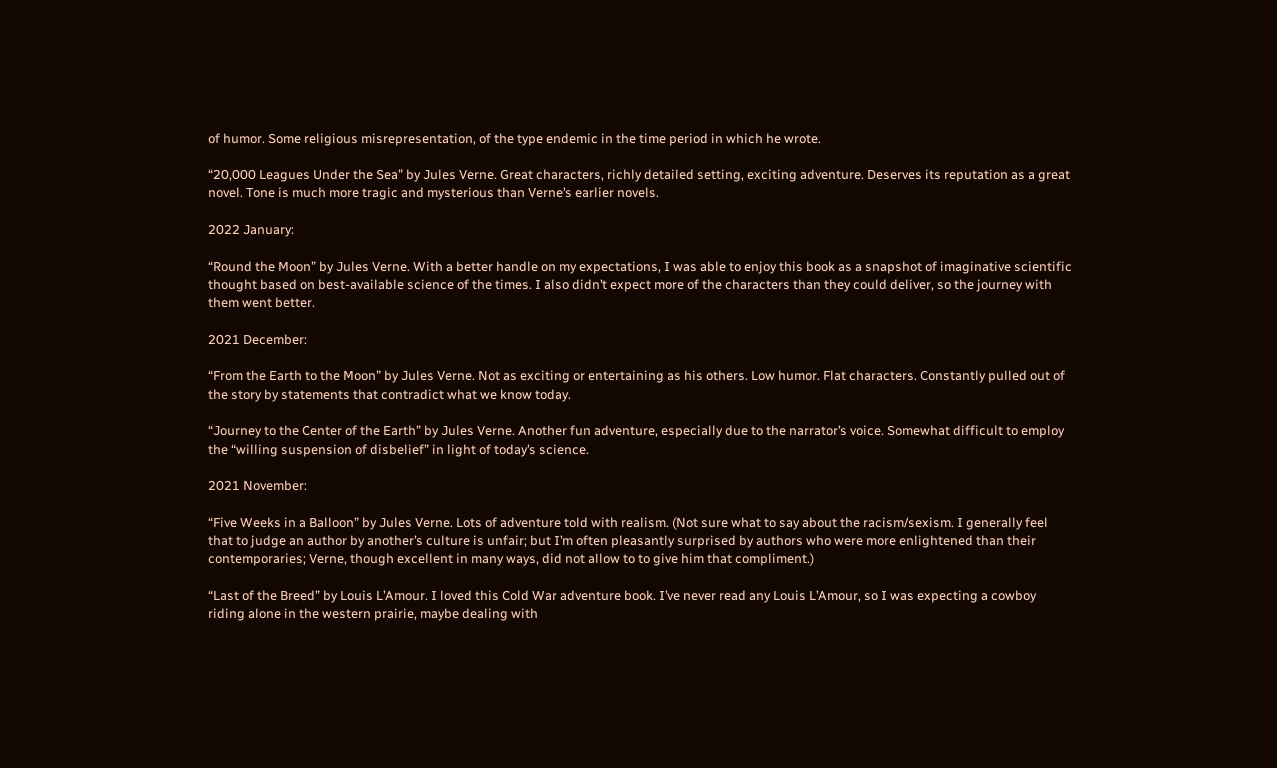of humor. Some religious misrepresentation, of the type endemic in the time period in which he wrote.

“20,000 Leagues Under the Sea” by Jules Verne. Great characters, richly detailed setting, exciting adventure. Deserves its reputation as a great novel. Tone is much more tragic and mysterious than Verne’s earlier novels.

2022 January:

“Round the Moon” by Jules Verne. With a better handle on my expectations, I was able to enjoy this book as a snapshot of imaginative scientific thought based on best-available science of the times. I also didn’t expect more of the characters than they could deliver, so the journey with them went better.

2021 December:

“From the Earth to the Moon” by Jules Verne. Not as exciting or entertaining as his others. Low humor. Flat characters. Constantly pulled out of the story by statements that contradict what we know today.

“Journey to the Center of the Earth” by Jules Verne. Another fun adventure, especially due to the narrator’s voice. Somewhat difficult to employ the “willing suspension of disbelief” in light of today’s science.

2021 November:

“Five Weeks in a Balloon” by Jules Verne. Lots of adventure told with realism. (Not sure what to say about the racism/sexism. I generally feel that to judge an author by another’s culture is unfair; but I’m often pleasantly surprised by authors who were more enlightened than their contemporaries; Verne, though excellent in many ways, did not allow to to give him that compliment.)

“Last of the Breed” by Louis L’Amour. I loved this Cold War adventure book. I’ve never read any Louis L’Amour, so I was expecting a cowboy riding alone in the western prairie, maybe dealing with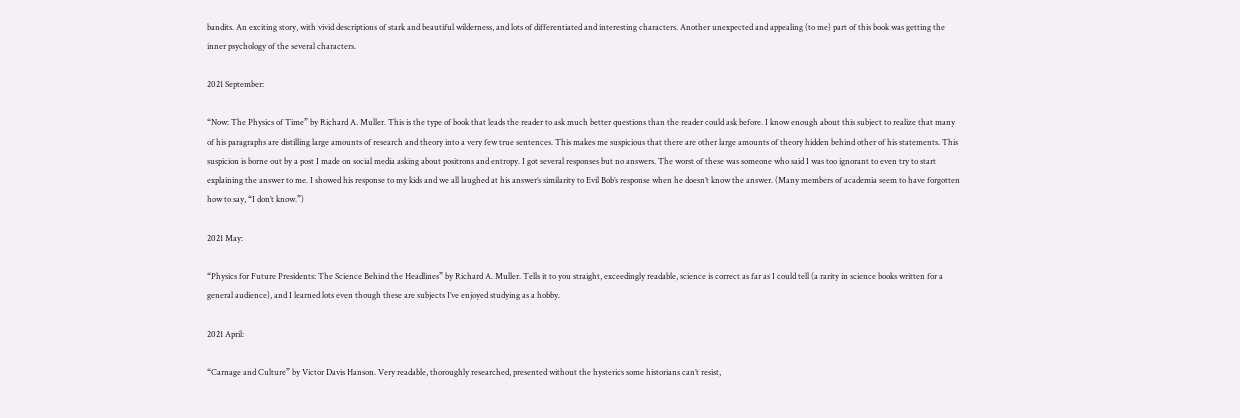bandits. An exciting story, with vivid descriptions of stark and beautiful wilderness, and lots of differentiated and interesting characters. Another unexpected and appealing (to me) part of this book was getting the inner psychology of the several characters.

2021 September:

“Now: The Physics of Time” by Richard A. Muller. This is the type of book that leads the reader to ask much better questions than the reader could ask before. I know enough about this subject to realize that many of his paragraphs are distilling large amounts of research and theory into a very few true sentences. This makes me suspicious that there are other large amounts of theory hidden behind other of his statements. This suspicion is borne out by a post I made on social media asking about positrons and entropy. I got several responses but no answers. The worst of these was someone who said I was too ignorant to even try to start explaining the answer to me. I showed his response to my kids and we all laughed at his answer’s similarity to Evil Bob’s response when he doesn’t know the answer. (Many members of academia seem to have forgotten how to say, “I don’t know.”)

2021 May:

“Physics for Future Presidents: The Science Behind the Headlines” by Richard A. Muller. Tells it to you straight, exceedingly readable, science is correct as far as I could tell (a rarity in science books written for a general audience), and I learned lots even though these are subjects I’ve enjoyed studying as a hobby.

2021 April:

“Carnage and Culture” by Victor Davis Hanson. Very readable, thoroughly researched, presented without the hysterics some historians can’t resist,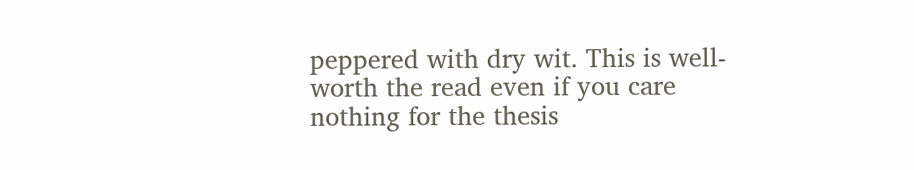peppered with dry wit. This is well-worth the read even if you care nothing for the thesis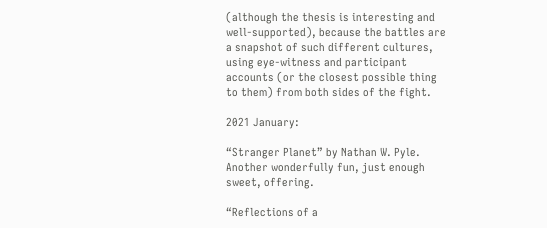(although the thesis is interesting and well-supported), because the battles are a snapshot of such different cultures, using eye-witness and participant accounts (or the closest possible thing to them) from both sides of the fight.

2021 January:

“Stranger Planet” by Nathan W. Pyle. Another wonderfully fun, just enough sweet, offering.

“Reflections of a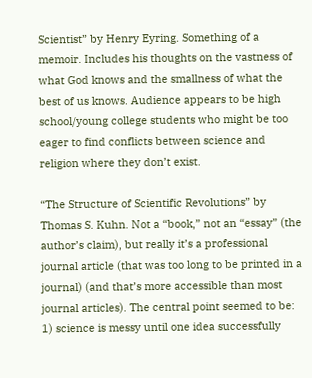Scientist” by Henry Eyring. Something of a memoir. Includes his thoughts on the vastness of what God knows and the smallness of what the best of us knows. Audience appears to be high school/young college students who might be too eager to find conflicts between science and religion where they don’t exist.

“The Structure of Scientific Revolutions” by Thomas S. Kuhn. Not a “book,” not an “essay” (the author’s claim), but really it’s a professional journal article (that was too long to be printed in a journal) (and that’s more accessible than most journal articles). The central point seemed to be: 1) science is messy until one idea successfully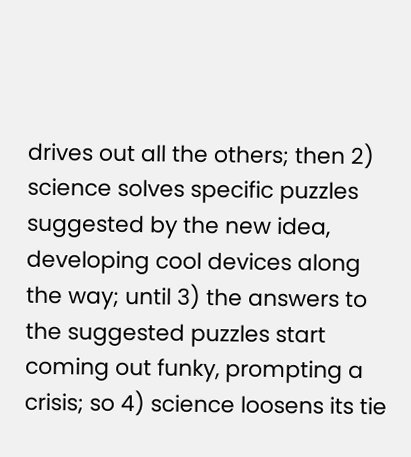drives out all the others; then 2) science solves specific puzzles suggested by the new idea, developing cool devices along the way; until 3) the answers to the suggested puzzles start coming out funky, prompting a crisis; so 4) science loosens its tie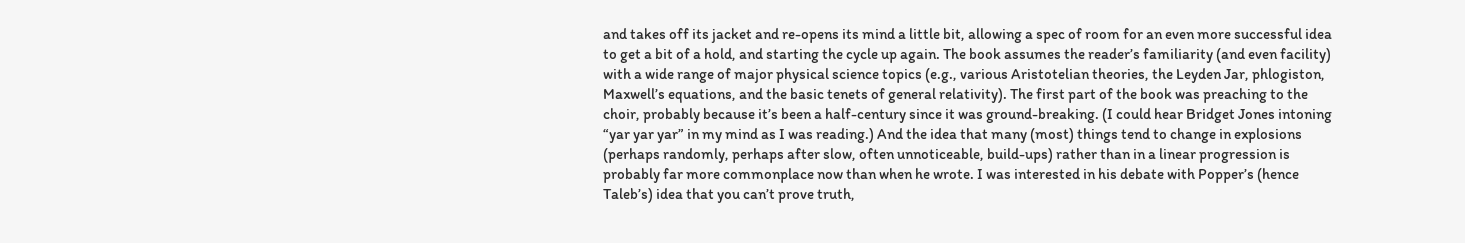and takes off its jacket and re-opens its mind a little bit, allowing a spec of room for an even more successful idea to get a bit of a hold, and starting the cycle up again. The book assumes the reader’s familiarity (and even facility) with a wide range of major physical science topics (e.g., various Aristotelian theories, the Leyden Jar, phlogiston, Maxwell’s equations, and the basic tenets of general relativity). The first part of the book was preaching to the choir, probably because it’s been a half-century since it was ground-breaking. (I could hear Bridget Jones intoning “yar yar yar” in my mind as I was reading.) And the idea that many (most) things tend to change in explosions (perhaps randomly, perhaps after slow, often unnoticeable, build-ups) rather than in a linear progression is probably far more commonplace now than when he wrote. I was interested in his debate with Popper’s (hence Taleb’s) idea that you can’t prove truth,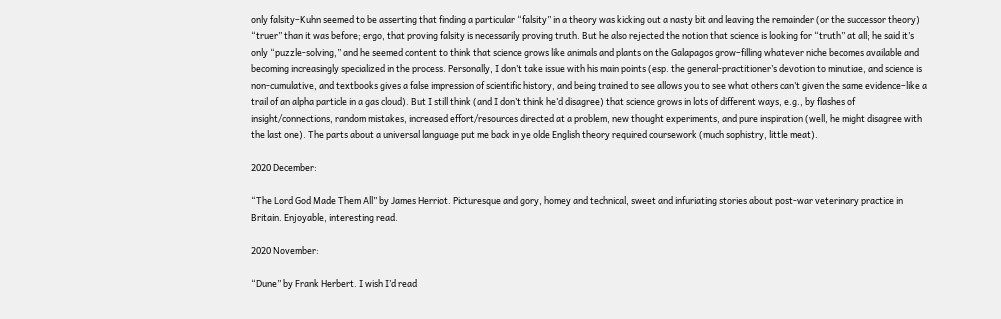only falsity–Kuhn seemed to be asserting that finding a particular “falsity” in a theory was kicking out a nasty bit and leaving the remainder (or the successor theory) “truer” than it was before; ergo, that proving falsity is necessarily proving truth. But he also rejected the notion that science is looking for “truth” at all; he said it’s only “puzzle-solving,” and he seemed content to think that science grows like animals and plants on the Galapagos grow–filling whatever niche becomes available and becoming increasingly specialized in the process. Personally, I don’t take issue with his main points (esp. the general-practitioner’s devotion to minutiae, and science is non-cumulative, and textbooks gives a false impression of scientific history, and being trained to see allows you to see what others can’t given the same evidence–like a trail of an alpha particle in a gas cloud). But I still think (and I don’t think he’d disagree) that science grows in lots of different ways, e.g., by flashes of insight/connections, random mistakes, increased effort/resources directed at a problem, new thought experiments, and pure inspiration (well, he might disagree with the last one). The parts about a universal language put me back in ye olde English theory required coursework (much sophistry, little meat).

2020 December:

“The Lord God Made Them All” by James Herriot. Picturesque and gory, homey and technical, sweet and infuriating stories about post-war veterinary practice in Britain. Enjoyable, interesting read.

2020 November:

“Dune” by Frank Herbert. I wish I’d read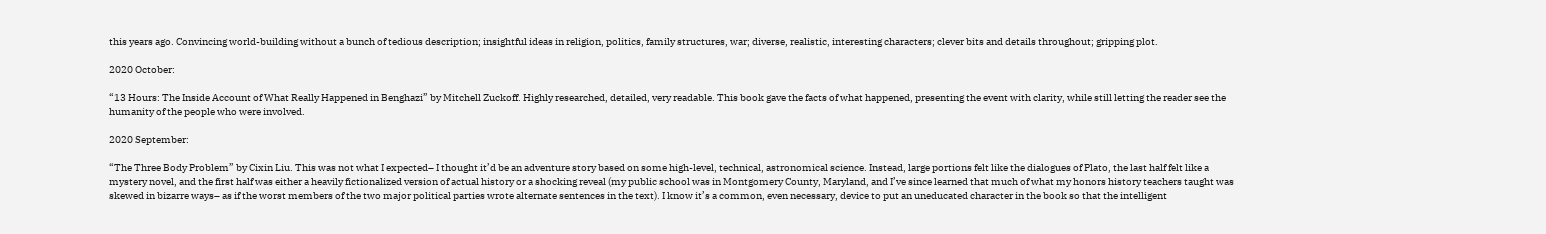this years ago. Convincing world-building without a bunch of tedious description; insightful ideas in religion, politics, family structures, war; diverse, realistic, interesting characters; clever bits and details throughout; gripping plot.

2020 October:

“13 Hours: The Inside Account of What Really Happened in Benghazi” by Mitchell Zuckoff. Highly researched, detailed, very readable. This book gave the facts of what happened, presenting the event with clarity, while still letting the reader see the humanity of the people who were involved.

2020 September:

“The Three Body Problem” by Cixin Liu. This was not what I expected– I thought it’d be an adventure story based on some high-level, technical, astronomical science. Instead, large portions felt like the dialogues of Plato, the last half felt like a mystery novel, and the first half was either a heavily fictionalized version of actual history or a shocking reveal (my public school was in Montgomery County, Maryland, and I’ve since learned that much of what my honors history teachers taught was skewed in bizarre ways– as if the worst members of the two major political parties wrote alternate sentences in the text). I know it’s a common, even necessary, device to put an uneducated character in the book so that the intelligent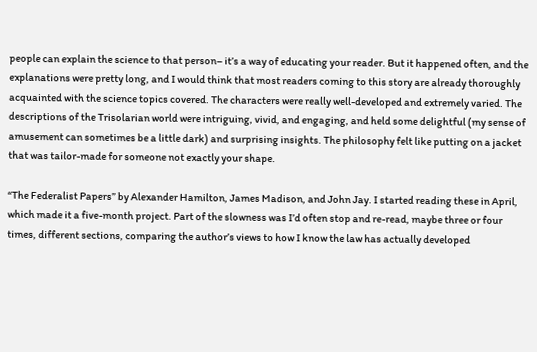people can explain the science to that person– it’s a way of educating your reader. But it happened often, and the explanations were pretty long, and I would think that most readers coming to this story are already thoroughly acquainted with the science topics covered. The characters were really well-developed and extremely varied. The descriptions of the Trisolarian world were intriguing, vivid, and engaging, and held some delightful (my sense of amusement can sometimes be a little dark) and surprising insights. The philosophy felt like putting on a jacket that was tailor-made for someone not exactly your shape.

“The Federalist Papers” by Alexander Hamilton, James Madison, and John Jay. I started reading these in April, which made it a five-month project. Part of the slowness was I’d often stop and re-read, maybe three or four times, different sections, comparing the author’s views to how I know the law has actually developed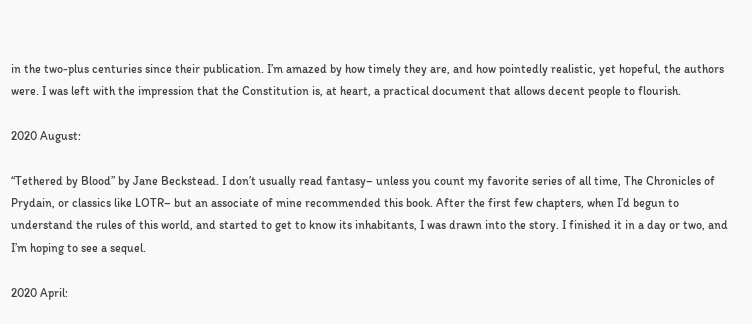in the two-plus centuries since their publication. I’m amazed by how timely they are, and how pointedly realistic, yet hopeful, the authors were. I was left with the impression that the Constitution is, at heart, a practical document that allows decent people to flourish.

2020 August:

“Tethered by Blood” by Jane Beckstead. I don’t usually read fantasy– unless you count my favorite series of all time, The Chronicles of Prydain, or classics like LOTR– but an associate of mine recommended this book. After the first few chapters, when I’d begun to understand the rules of this world, and started to get to know its inhabitants, I was drawn into the story. I finished it in a day or two, and I’m hoping to see a sequel.

2020 April: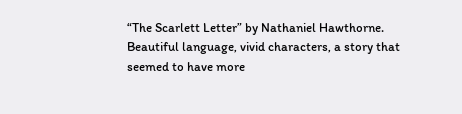“The Scarlett Letter” by Nathaniel Hawthorne. Beautiful language, vivid characters, a story that seemed to have more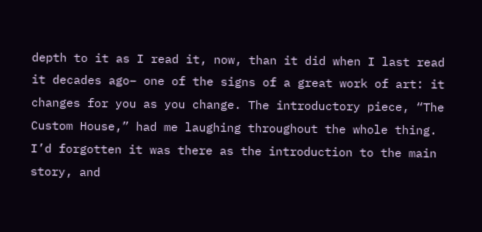depth to it as I read it, now, than it did when I last read it decades ago– one of the signs of a great work of art: it changes for you as you change. The introductory piece, “The Custom House,” had me laughing throughout the whole thing. I’d forgotten it was there as the introduction to the main story, and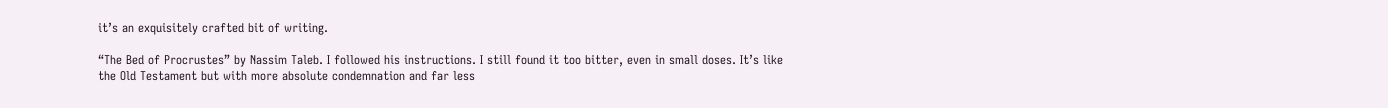it’s an exquisitely crafted bit of writing.

“The Bed of Procrustes” by Nassim Taleb. I followed his instructions. I still found it too bitter, even in small doses. It’s like the Old Testament but with more absolute condemnation and far less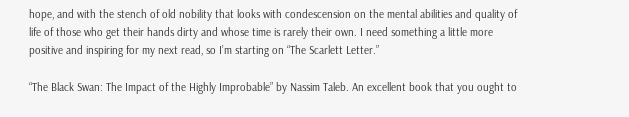hope, and with the stench of old nobility that looks with condescension on the mental abilities and quality of life of those who get their hands dirty and whose time is rarely their own. I need something a little more positive and inspiring for my next read, so I’m starting on “The Scarlett Letter.”

“The Black Swan: The Impact of the Highly Improbable” by Nassim Taleb. An excellent book that you ought to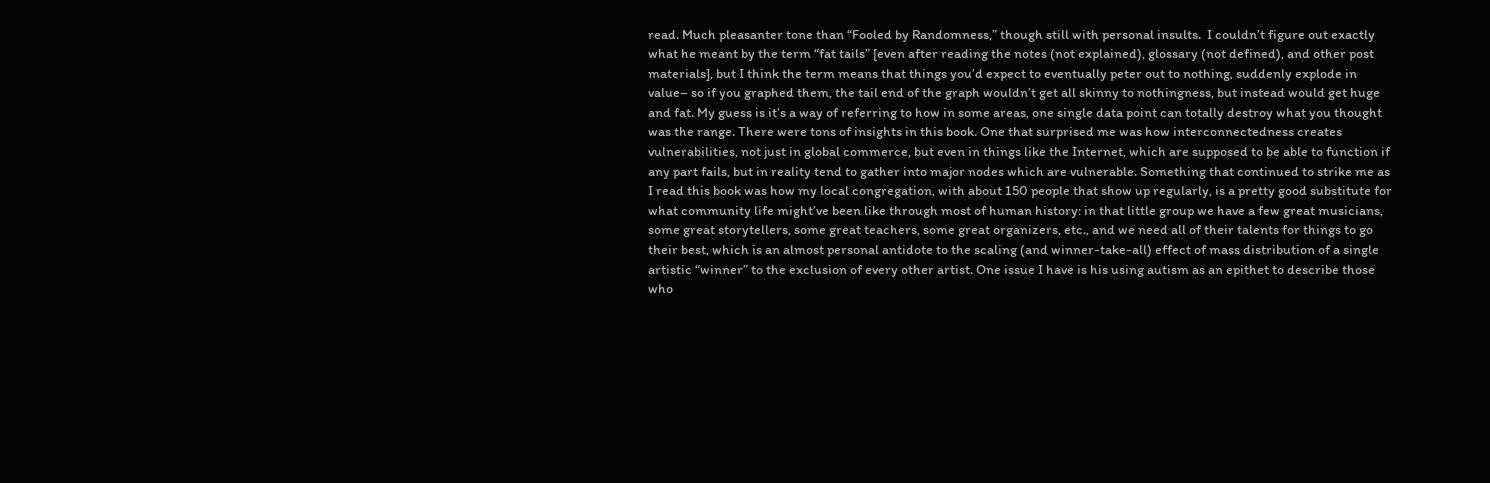read. Much pleasanter tone than “Fooled by Randomness,” though still with personal insults.  I couldn’t figure out exactly what he meant by the term “fat tails” [even after reading the notes (not explained), glossary (not defined), and other post materials], but I think the term means that things you’d expect to eventually peter out to nothing, suddenly explode in value– so if you graphed them, the tail end of the graph wouldn’t get all skinny to nothingness, but instead would get huge and fat. My guess is it’s a way of referring to how in some areas, one single data point can totally destroy what you thought was the range. There were tons of insights in this book. One that surprised me was how interconnectedness creates vulnerabilities, not just in global commerce, but even in things like the Internet, which are supposed to be able to function if any part fails, but in reality tend to gather into major nodes which are vulnerable. Something that continued to strike me as I read this book was how my local congregation, with about 150 people that show up regularly, is a pretty good substitute for what community life might’ve been like through most of human history: in that little group we have a few great musicians, some great storytellers, some great teachers, some great organizers, etc., and we need all of their talents for things to go their best, which is an almost personal antidote to the scaling (and winner-take-all) effect of mass distribution of a single artistic “winner” to the exclusion of every other artist. One issue I have is his using autism as an epithet to describe those who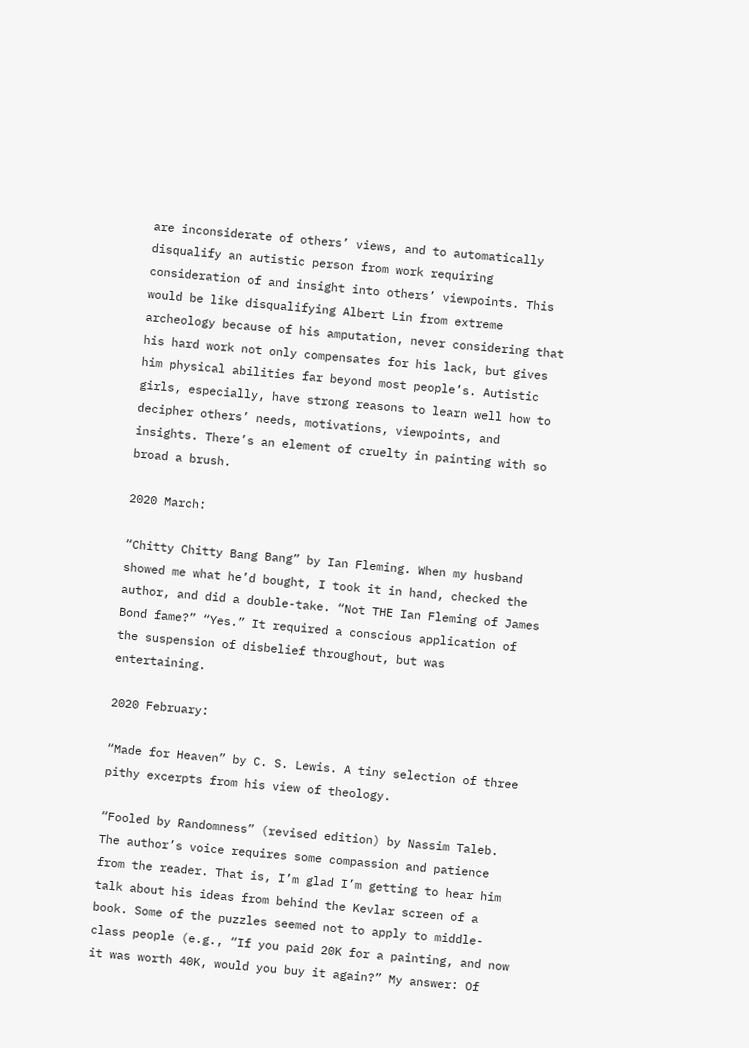are inconsiderate of others’ views, and to automatically disqualify an autistic person from work requiring consideration of and insight into others’ viewpoints. This would be like disqualifying Albert Lin from extreme archeology because of his amputation, never considering that his hard work not only compensates for his lack, but gives him physical abilities far beyond most people’s. Autistic girls, especially, have strong reasons to learn well how to decipher others’ needs, motivations, viewpoints, and insights. There’s an element of cruelty in painting with so broad a brush.

2020 March:

“Chitty Chitty Bang Bang” by Ian Fleming. When my husband showed me what he’d bought, I took it in hand, checked the author, and did a double-take. “Not THE Ian Fleming of James Bond fame?” “Yes.” It required a conscious application of the suspension of disbelief throughout, but was entertaining.

2020 February:

“Made for Heaven” by C. S. Lewis. A tiny selection of three pithy excerpts from his view of theology.

“Fooled by Randomness” (revised edition) by Nassim Taleb. The author’s voice requires some compassion and patience from the reader. That is, I’m glad I’m getting to hear him talk about his ideas from behind the Kevlar screen of a book. Some of the puzzles seemed not to apply to middle-class people (e.g., “If you paid 20K for a painting, and now it was worth 40K, would you buy it again?” My answer: Of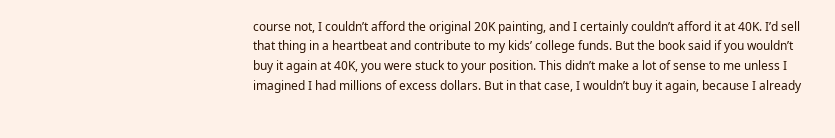course not, I couldn’t afford the original 20K painting, and I certainly couldn’t afford it at 40K. I’d sell that thing in a heartbeat and contribute to my kids’ college funds. But the book said if you wouldn’t buy it again at 40K, you were stuck to your position. This didn’t make a lot of sense to me unless I imagined I had millions of excess dollars. But in that case, I wouldn’t buy it again, because I already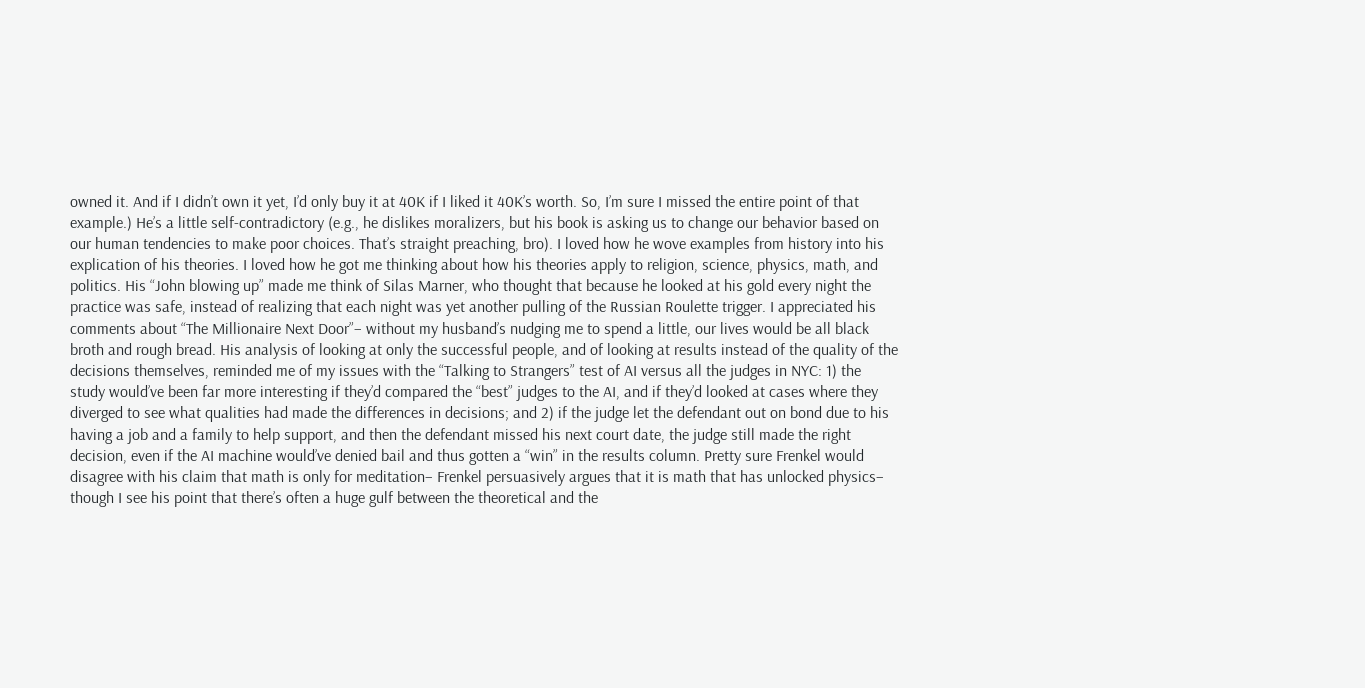owned it. And if I didn’t own it yet, I’d only buy it at 40K if I liked it 40K’s worth. So, I’m sure I missed the entire point of that example.) He’s a little self-contradictory (e.g., he dislikes moralizers, but his book is asking us to change our behavior based on our human tendencies to make poor choices. That’s straight preaching, bro). I loved how he wove examples from history into his explication of his theories. I loved how he got me thinking about how his theories apply to religion, science, physics, math, and politics. His “John blowing up” made me think of Silas Marner, who thought that because he looked at his gold every night the practice was safe, instead of realizing that each night was yet another pulling of the Russian Roulette trigger. I appreciated his comments about “The Millionaire Next Door”– without my husband’s nudging me to spend a little, our lives would be all black broth and rough bread. His analysis of looking at only the successful people, and of looking at results instead of the quality of the decisions themselves, reminded me of my issues with the “Talking to Strangers” test of AI versus all the judges in NYC: 1) the study would’ve been far more interesting if they’d compared the “best” judges to the AI, and if they’d looked at cases where they diverged to see what qualities had made the differences in decisions; and 2) if the judge let the defendant out on bond due to his having a job and a family to help support, and then the defendant missed his next court date, the judge still made the right decision, even if the AI machine would’ve denied bail and thus gotten a “win” in the results column. Pretty sure Frenkel would disagree with his claim that math is only for meditation– Frenkel persuasively argues that it is math that has unlocked physics– though I see his point that there’s often a huge gulf between the theoretical and the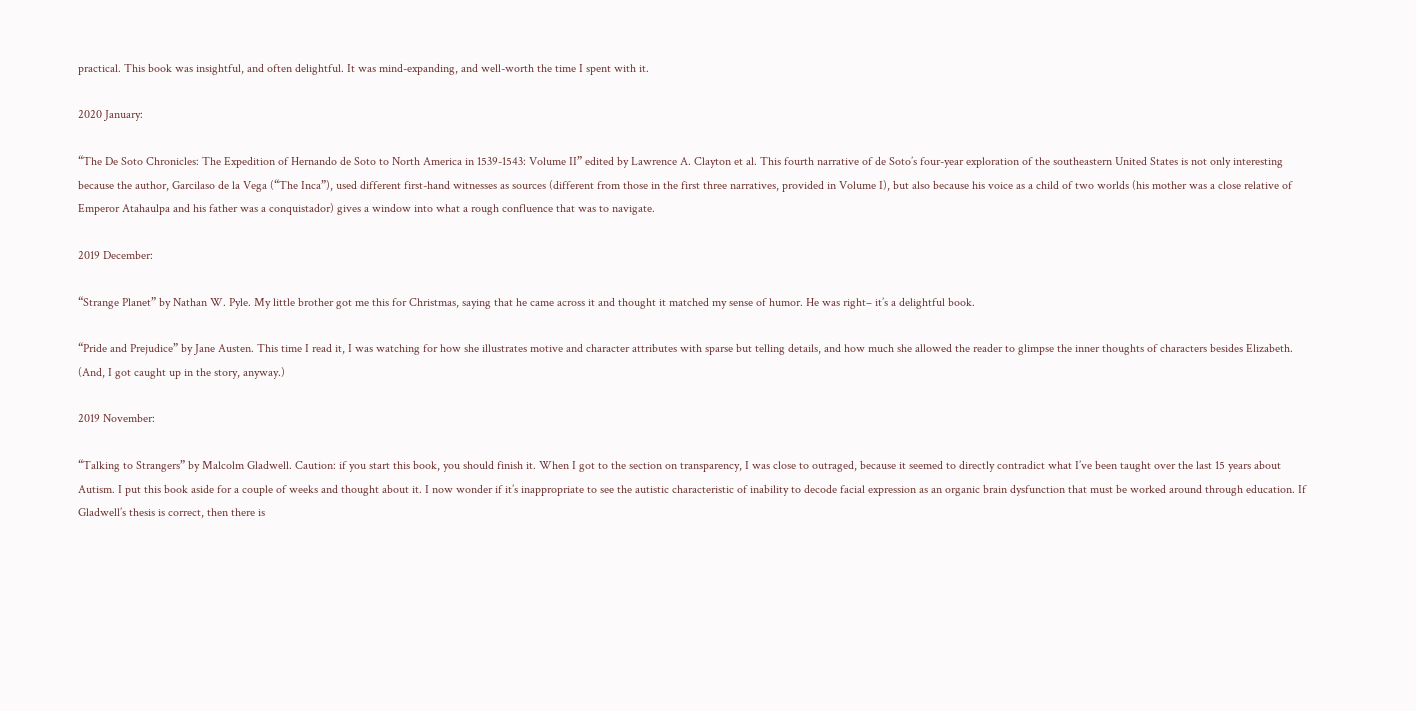practical. This book was insightful, and often delightful. It was mind-expanding, and well-worth the time I spent with it.

2020 January:

“The De Soto Chronicles: The Expedition of Hernando de Soto to North America in 1539-1543: Volume II” edited by Lawrence A. Clayton et al. This fourth narrative of de Soto’s four-year exploration of the southeastern United States is not only interesting because the author, Garcilaso de la Vega (“The Inca”), used different first-hand witnesses as sources (different from those in the first three narratives, provided in Volume I), but also because his voice as a child of two worlds (his mother was a close relative of Emperor Atahaulpa and his father was a conquistador) gives a window into what a rough confluence that was to navigate.

2019 December:

“Strange Planet” by Nathan W. Pyle. My little brother got me this for Christmas, saying that he came across it and thought it matched my sense of humor. He was right– it’s a delightful book.

“Pride and Prejudice” by Jane Austen. This time I read it, I was watching for how she illustrates motive and character attributes with sparse but telling details, and how much she allowed the reader to glimpse the inner thoughts of characters besides Elizabeth. (And, I got caught up in the story, anyway.)

2019 November:

“Talking to Strangers” by Malcolm Gladwell. Caution: if you start this book, you should finish it. When I got to the section on transparency, I was close to outraged, because it seemed to directly contradict what I’ve been taught over the last 15 years about Autism. I put this book aside for a couple of weeks and thought about it. I now wonder if it’s inappropriate to see the autistic characteristic of inability to decode facial expression as an organic brain dysfunction that must be worked around through education. If Gladwell’s thesis is correct, then there is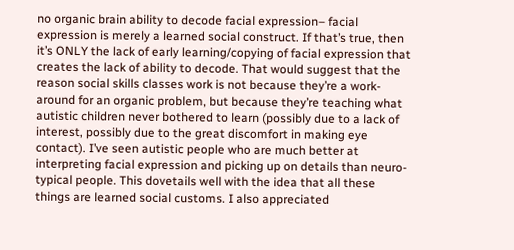no organic brain ability to decode facial expression– facial expression is merely a learned social construct. If that’s true, then it’s ONLY the lack of early learning/copying of facial expression that creates the lack of ability to decode. That would suggest that the reason social skills classes work is not because they’re a work-around for an organic problem, but because they’re teaching what autistic children never bothered to learn (possibly due to a lack of interest, possibly due to the great discomfort in making eye contact). I’ve seen autistic people who are much better at interpreting facial expression and picking up on details than neuro-typical people. This dovetails well with the idea that all these things are learned social customs. I also appreciated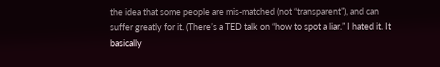the idea that some people are mis-matched (not “transparent”), and can suffer greatly for it. (There’s a TED talk on “how to spot a liar.” I hated it. It basically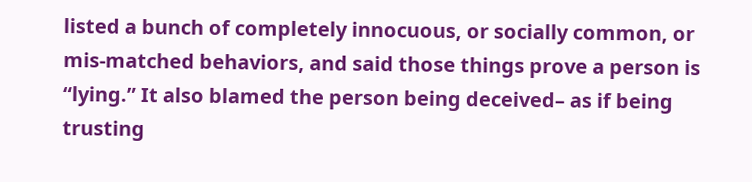listed a bunch of completely innocuous, or socially common, or mis-matched behaviors, and said those things prove a person is “lying.” It also blamed the person being deceived– as if being trusting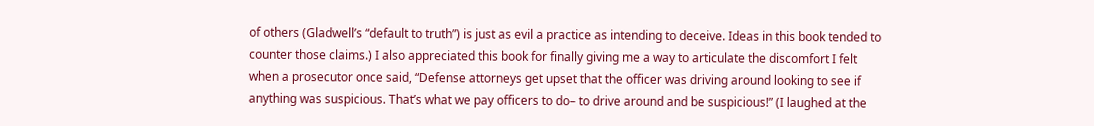of others (Gladwell’s “default to truth”) is just as evil a practice as intending to deceive. Ideas in this book tended to counter those claims.) I also appreciated this book for finally giving me a way to articulate the discomfort I felt when a prosecutor once said, “Defense attorneys get upset that the officer was driving around looking to see if anything was suspicious. That’s what we pay officers to do– to drive around and be suspicious!” (I laughed at the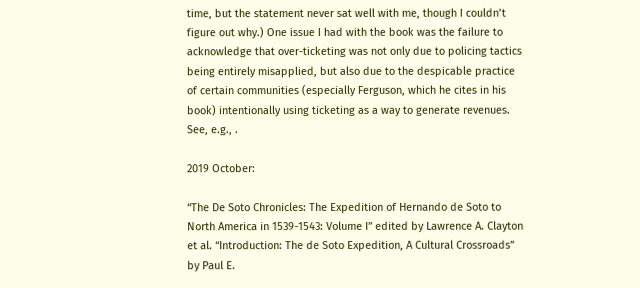time, but the statement never sat well with me, though I couldn’t figure out why.) One issue I had with the book was the failure to acknowledge that over-ticketing was not only due to policing tactics being entirely misapplied, but also due to the despicable practice of certain communities (especially Ferguson, which he cites in his book) intentionally using ticketing as a way to generate revenues. See, e.g., .

2019 October:

“The De Soto Chronicles: The Expedition of Hernando de Soto to North America in 1539-1543: Volume I” edited by Lawrence A. Clayton et al. “Introduction: The de Soto Expedition, A Cultural Crossroads” by Paul E.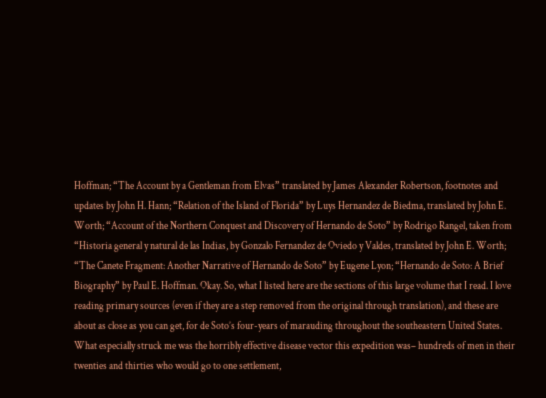Hoffman; “The Account by a Gentleman from Elvas” translated by James Alexander Robertson, footnotes and updates by John H. Hann; “Relation of the Island of Florida” by Luys Hernandez de Biedma, translated by John E. Worth; “Account of the Northern Conquest and Discovery of Hernando de Soto” by Rodrigo Rangel, taken from “Historia general y natural de las Indias, by Gonzalo Fernandez de Oviedo y Valdes, translated by John E. Worth; “The Canete Fragment: Another Narrative of Hernando de Soto” by Eugene Lyon; “Hernando de Soto: A Brief Biography” by Paul E. Hoffman. Okay. So, what I listed here are the sections of this large volume that I read. I love reading primary sources (even if they are a step removed from the original through translation), and these are about as close as you can get, for de Soto’s four-years of marauding throughout the southeastern United States. What especially struck me was the horribly effective disease vector this expedition was– hundreds of men in their twenties and thirties who would go to one settlement,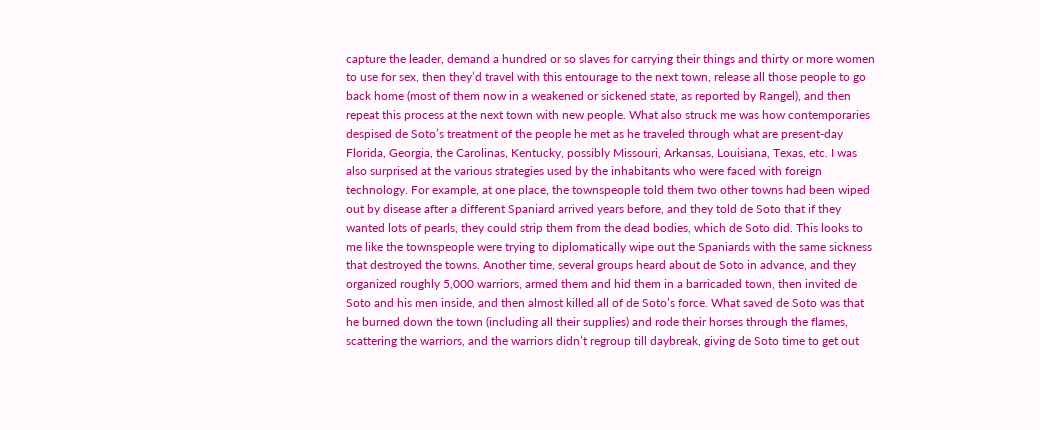capture the leader, demand a hundred or so slaves for carrying their things and thirty or more women to use for sex, then they’d travel with this entourage to the next town, release all those people to go back home (most of them now in a weakened or sickened state, as reported by Rangel), and then repeat this process at the next town with new people. What also struck me was how contemporaries despised de Soto’s treatment of the people he met as he traveled through what are present-day Florida, Georgia, the Carolinas, Kentucky, possibly Missouri, Arkansas, Louisiana, Texas, etc. I was also surprised at the various strategies used by the inhabitants who were faced with foreign technology. For example, at one place, the townspeople told them two other towns had been wiped out by disease after a different Spaniard arrived years before, and they told de Soto that if they wanted lots of pearls, they could strip them from the dead bodies, which de Soto did. This looks to me like the townspeople were trying to diplomatically wipe out the Spaniards with the same sickness that destroyed the towns. Another time, several groups heard about de Soto in advance, and they organized roughly 5,000 warriors, armed them and hid them in a barricaded town, then invited de Soto and his men inside, and then almost killed all of de Soto’s force. What saved de Soto was that he burned down the town (including all their supplies) and rode their horses through the flames, scattering the warriors, and the warriors didn’t regroup till daybreak, giving de Soto time to get out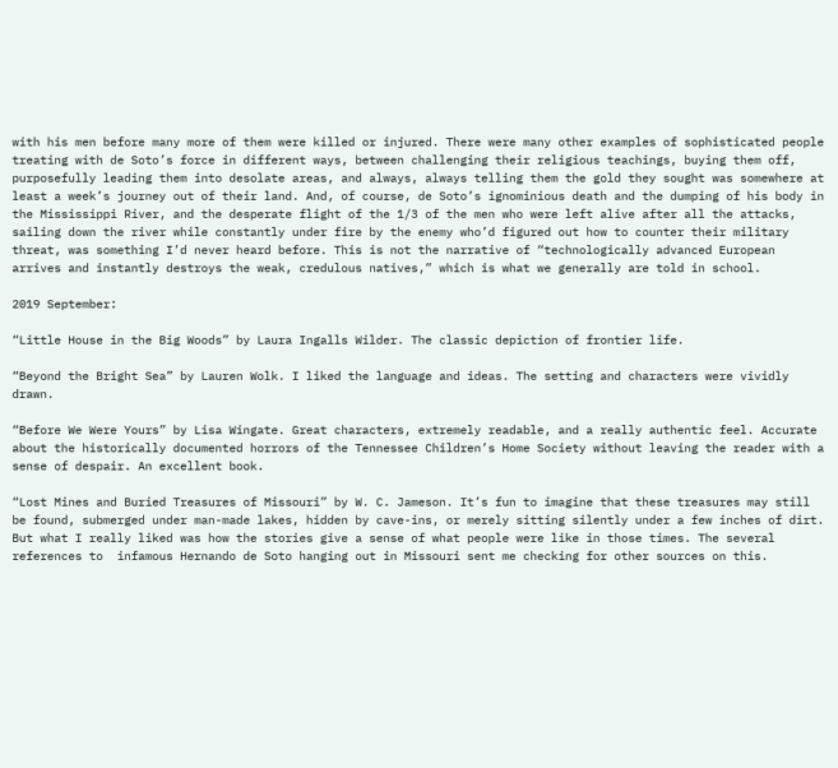with his men before many more of them were killed or injured. There were many other examples of sophisticated people treating with de Soto’s force in different ways, between challenging their religious teachings, buying them off, purposefully leading them into desolate areas, and always, always telling them the gold they sought was somewhere at least a week’s journey out of their land. And, of course, de Soto’s ignominious death and the dumping of his body in the Mississippi River, and the desperate flight of the 1/3 of the men who were left alive after all the attacks, sailing down the river while constantly under fire by the enemy who’d figured out how to counter their military threat, was something I’d never heard before. This is not the narrative of “technologically advanced European arrives and instantly destroys the weak, credulous natives,” which is what we generally are told in school.

2019 September:

“Little House in the Big Woods” by Laura Ingalls Wilder. The classic depiction of frontier life.

“Beyond the Bright Sea” by Lauren Wolk. I liked the language and ideas. The setting and characters were vividly drawn.

“Before We Were Yours” by Lisa Wingate. Great characters, extremely readable, and a really authentic feel. Accurate about the historically documented horrors of the Tennessee Children’s Home Society without leaving the reader with a sense of despair. An excellent book.

“Lost Mines and Buried Treasures of Missouri” by W. C. Jameson. It’s fun to imagine that these treasures may still be found, submerged under man-made lakes, hidden by cave-ins, or merely sitting silently under a few inches of dirt. But what I really liked was how the stories give a sense of what people were like in those times. The several references to  infamous Hernando de Soto hanging out in Missouri sent me checking for other sources on this.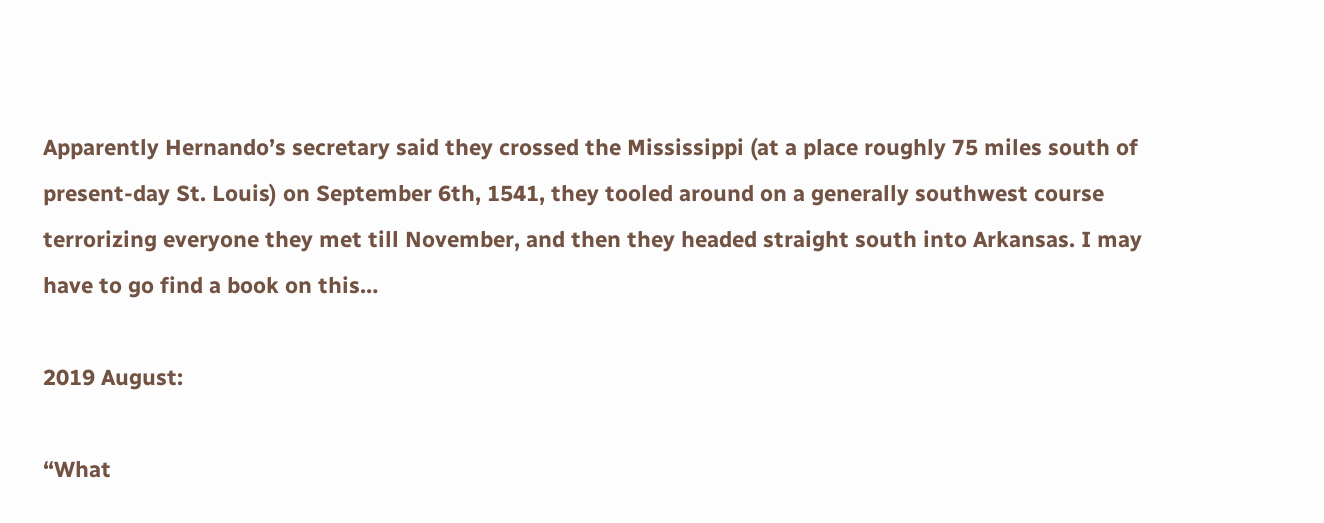Apparently Hernando’s secretary said they crossed the Mississippi (at a place roughly 75 miles south of present-day St. Louis) on September 6th, 1541, they tooled around on a generally southwest course terrorizing everyone they met till November, and then they headed straight south into Arkansas. I may have to go find a book on this…

2019 August:

“What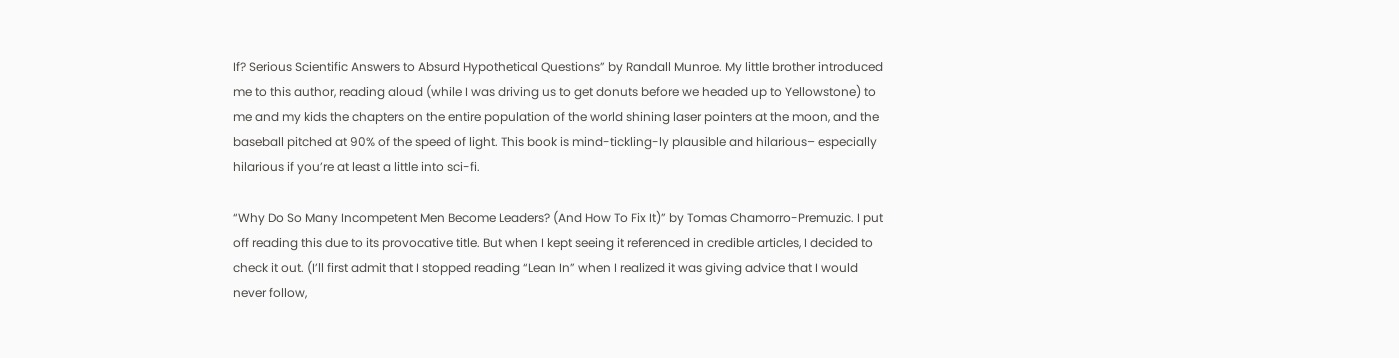If? Serious Scientific Answers to Absurd Hypothetical Questions” by Randall Munroe. My little brother introduced me to this author, reading aloud (while I was driving us to get donuts before we headed up to Yellowstone) to me and my kids the chapters on the entire population of the world shining laser pointers at the moon, and the baseball pitched at 90% of the speed of light. This book is mind-tickling-ly plausible and hilarious– especially hilarious if you’re at least a little into sci-fi.

“Why Do So Many Incompetent Men Become Leaders? (And How To Fix It)” by Tomas Chamorro-Premuzic. I put off reading this due to its provocative title. But when I kept seeing it referenced in credible articles, I decided to check it out. (I’ll first admit that I stopped reading “Lean In” when I realized it was giving advice that I would never follow,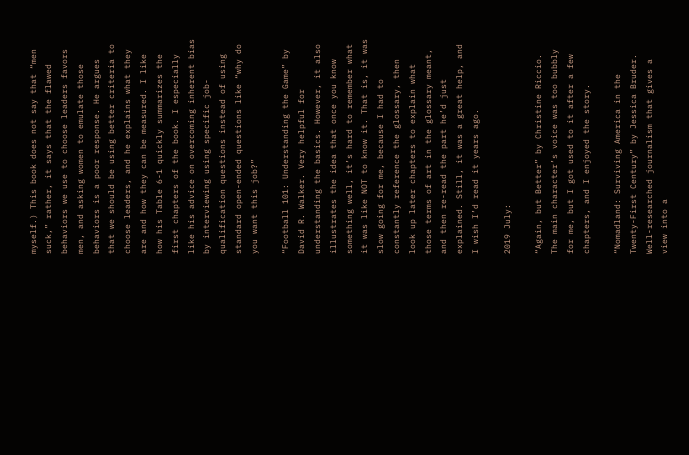myself.) This book does not say that “men suck,” rather, it says that the flawed behaviors we use to choose leaders favors men, and asking women to emulate those behaviors is a poor response. He argues that we should be using better criteria to choose leaders, and he explains what they are and how they can be measured. I like how his Table 6-1 quickly summarizes the first chapters of the book. I especially like his advice on overcoming inherent bias by interviewing using specific job-qualification questions instead of using standard open-ended questions like “why do you want this job?”

“Football 101: Understanding the Game” by David R. Walker. Very helpful for understanding the basics. However, it also illustrates the idea that once you know something well, it’s hard to remember what it was like NOT to know it. That is, it was slow going for me, because I had to constantly reference the glossary, then look up later chapters to explain what those terms of art in the glossary meant, and then re-read the part he’d just explained. Still, it was a great help, and I wish I’d read it years ago.

2019 July:

“Again, but Better” by Christine Riccio. The main character’s voice was too bubbly for me, but I got used to it after a few chapters, and I enjoyed the story.

“Nomadland: Surviving America in the Twenty-First Century” by Jessica Bruder. Well-researched journalism that gives a view into a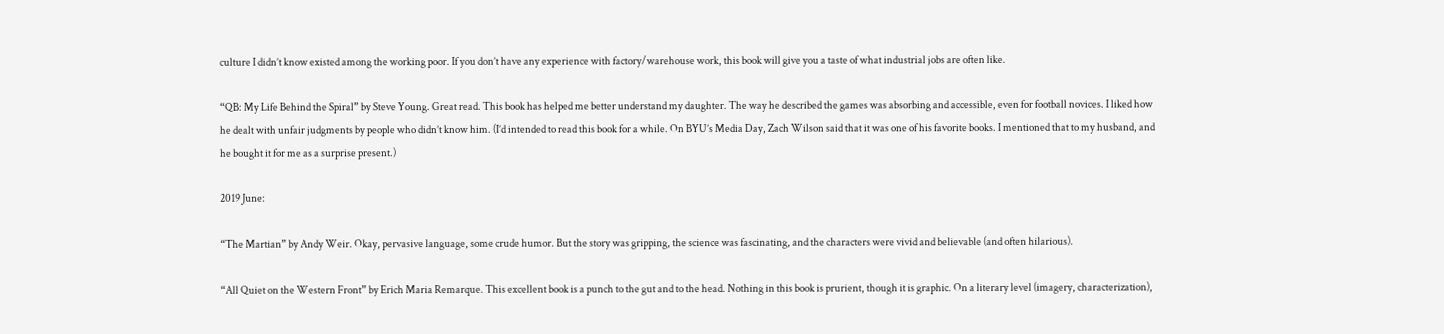culture I didn’t know existed among the working poor. If you don’t have any experience with factory/warehouse work, this book will give you a taste of what industrial jobs are often like.

“QB: My Life Behind the Spiral” by Steve Young. Great read. This book has helped me better understand my daughter. The way he described the games was absorbing and accessible, even for football novices. I liked how he dealt with unfair judgments by people who didn’t know him. (I’d intended to read this book for a while. On BYU’s Media Day, Zach Wilson said that it was one of his favorite books. I mentioned that to my husband, and he bought it for me as a surprise present.)

2019 June:

“The Martian” by Andy Weir. Okay, pervasive language, some crude humor. But the story was gripping, the science was fascinating, and the characters were vivid and believable (and often hilarious).

“All Quiet on the Western Front” by Erich Maria Remarque. This excellent book is a punch to the gut and to the head. Nothing in this book is prurient, though it is graphic. On a literary level (imagery, characterization),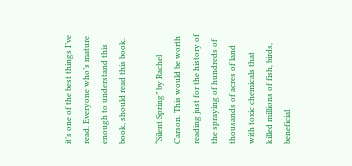it’s one of the best things I’ve read. Everyone who’s mature enough to understand this book, should read this book.

“Silent Spring” by Rachel Carson. This would be worth reading just for the history of the spraying of hundreds of thousands of acres of land with toxic chemicals that killed millions of fish, birds, beneficial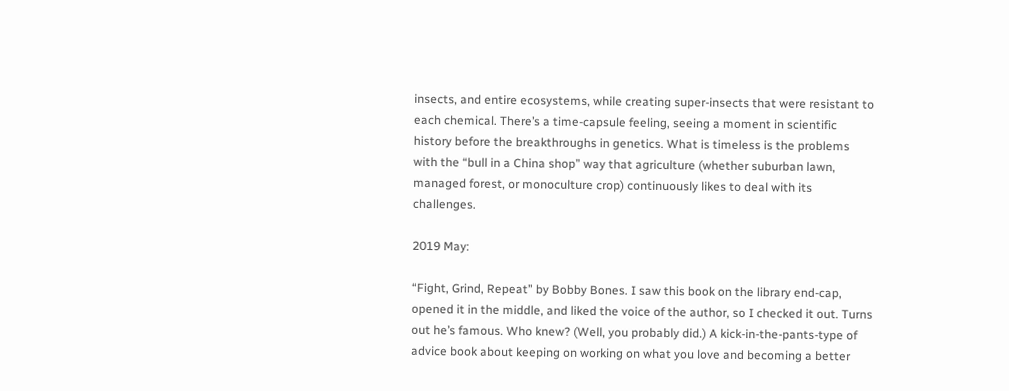insects, and entire ecosystems, while creating super-insects that were resistant to each chemical. There’s a time-capsule feeling, seeing a moment in scientific history before the breakthroughs in genetics. What is timeless is the problems with the “bull in a China shop” way that agriculture (whether suburban lawn, managed forest, or monoculture crop) continuously likes to deal with its challenges.

2019 May:

“Fight, Grind, Repeat” by Bobby Bones. I saw this book on the library end-cap, opened it in the middle, and liked the voice of the author, so I checked it out. Turns out he’s famous. Who knew? (Well, you probably did.) A kick-in-the-pants-type of advice book about keeping on working on what you love and becoming a better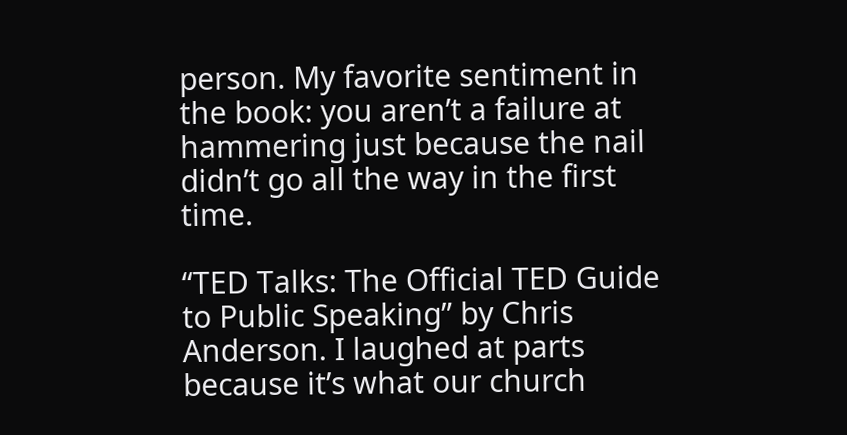person. My favorite sentiment in the book: you aren’t a failure at hammering just because the nail didn’t go all the way in the first time.

“TED Talks: The Official TED Guide to Public Speaking” by Chris Anderson. I laughed at parts because it’s what our church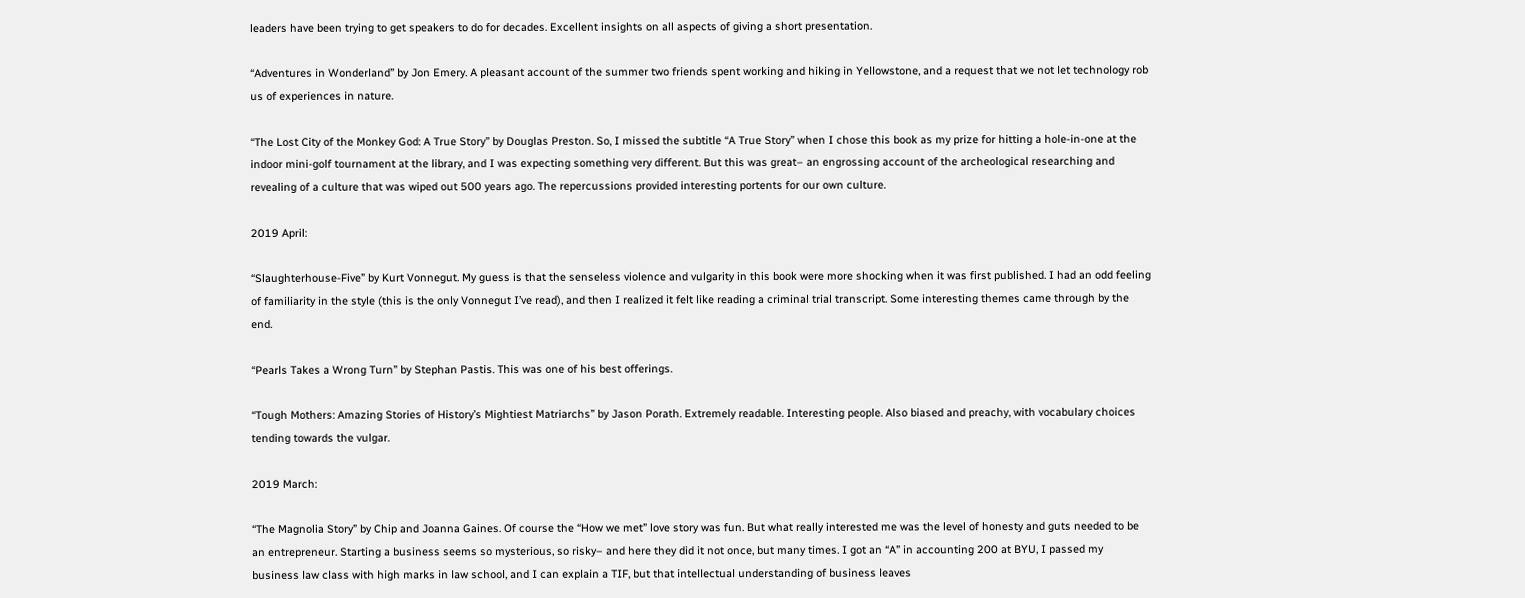leaders have been trying to get speakers to do for decades. Excellent insights on all aspects of giving a short presentation.

“Adventures in Wonderland” by Jon Emery. A pleasant account of the summer two friends spent working and hiking in Yellowstone, and a request that we not let technology rob us of experiences in nature.

“The Lost City of the Monkey God: A True Story” by Douglas Preston. So, I missed the subtitle “A True Story” when I chose this book as my prize for hitting a hole-in-one at the indoor mini-golf tournament at the library, and I was expecting something very different. But this was great– an engrossing account of the archeological researching and revealing of a culture that was wiped out 500 years ago. The repercussions provided interesting portents for our own culture.

2019 April:

“Slaughterhouse-Five” by Kurt Vonnegut. My guess is that the senseless violence and vulgarity in this book were more shocking when it was first published. I had an odd feeling of familiarity in the style (this is the only Vonnegut I’ve read), and then I realized it felt like reading a criminal trial transcript. Some interesting themes came through by the end.

“Pearls Takes a Wrong Turn” by Stephan Pastis. This was one of his best offerings.

“Tough Mothers: Amazing Stories of History’s Mightiest Matriarchs” by Jason Porath. Extremely readable. Interesting people. Also biased and preachy, with vocabulary choices tending towards the vulgar.

2019 March:

“The Magnolia Story” by Chip and Joanna Gaines. Of course the “How we met” love story was fun. But what really interested me was the level of honesty and guts needed to be an entrepreneur. Starting a business seems so mysterious, so risky– and here they did it not once, but many times. I got an “A” in accounting 200 at BYU, I passed my business law class with high marks in law school, and I can explain a TIF, but that intellectual understanding of business leaves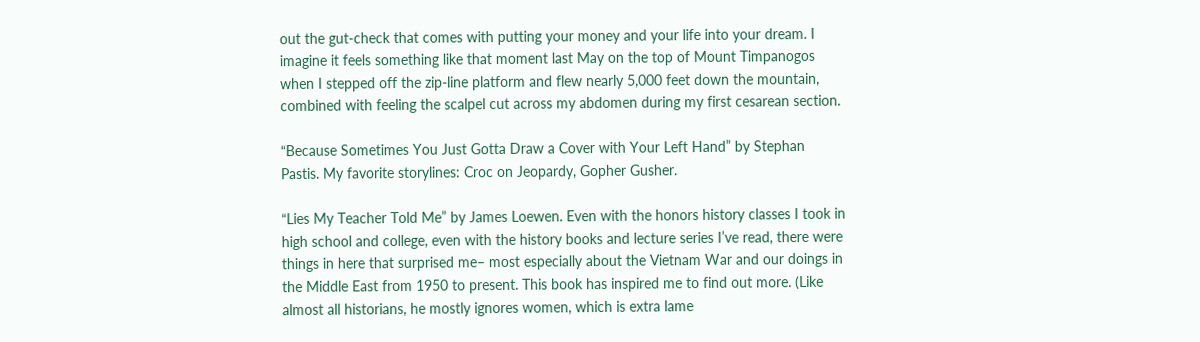out the gut-check that comes with putting your money and your life into your dream. I imagine it feels something like that moment last May on the top of Mount Timpanogos when I stepped off the zip-line platform and flew nearly 5,000 feet down the mountain, combined with feeling the scalpel cut across my abdomen during my first cesarean section.

“Because Sometimes You Just Gotta Draw a Cover with Your Left Hand” by Stephan Pastis. My favorite storylines: Croc on Jeopardy, Gopher Gusher.

“Lies My Teacher Told Me” by James Loewen. Even with the honors history classes I took in high school and college, even with the history books and lecture series I’ve read, there were things in here that surprised me– most especially about the Vietnam War and our doings in the Middle East from 1950 to present. This book has inspired me to find out more. (Like almost all historians, he mostly ignores women, which is extra lame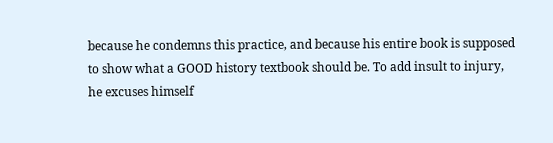because he condemns this practice, and because his entire book is supposed to show what a GOOD history textbook should be. To add insult to injury, he excuses himself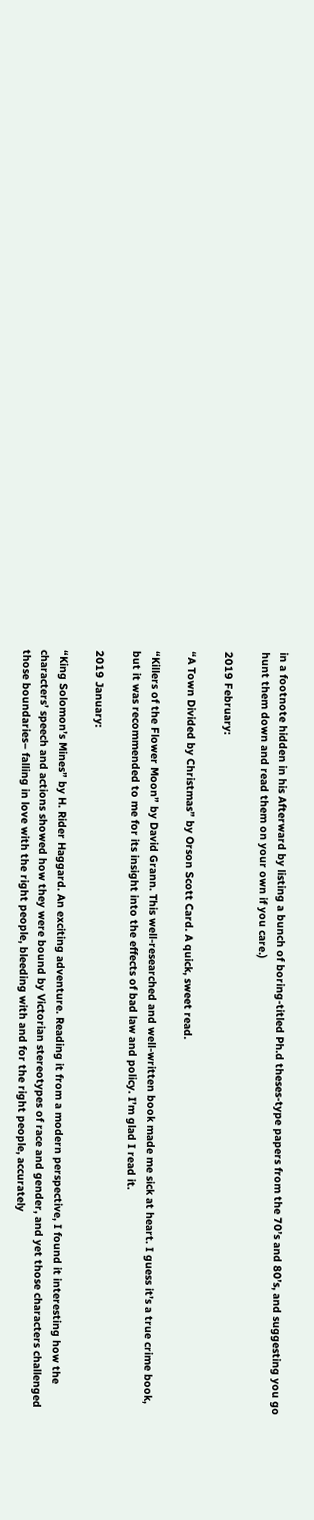in a footnote hidden in his Afterward by listing a bunch of boring-titled Ph.d theses-type papers from the 70’s and 80’s, and suggesting you go hunt them down and read them on your own if you care.)

2019 February:

“A Town Divided by Christmas” by Orson Scott Card. A quick, sweet read.

“Killers of the Flower Moon” by David Grann. This well-researched and well-written book made me sick at heart. I guess it’s a true crime book, but it was recommended to me for its insight into the effects of bad law and policy. I’m glad I read it.

2019 January:

“King Solomon’s Mines” by H. Rider Haggard. An exciting adventure. Reading it from a modern perspective, I found it interesting how the characters’ speech and actions showed how they were bound by Victorian stereotypes of race and gender, and yet those characters challenged those boundaries– falling in love with the right people, bleeding with and for the right people, accurately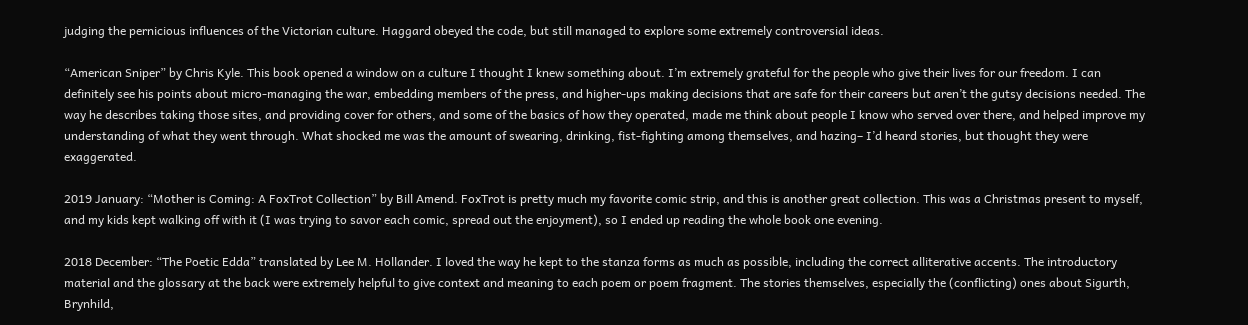judging the pernicious influences of the Victorian culture. Haggard obeyed the code, but still managed to explore some extremely controversial ideas.

“American Sniper” by Chris Kyle. This book opened a window on a culture I thought I knew something about. I’m extremely grateful for the people who give their lives for our freedom. I can definitely see his points about micro-managing the war, embedding members of the press, and higher-ups making decisions that are safe for their careers but aren’t the gutsy decisions needed. The way he describes taking those sites, and providing cover for others, and some of the basics of how they operated, made me think about people I know who served over there, and helped improve my understanding of what they went through. What shocked me was the amount of swearing, drinking, fist-fighting among themselves, and hazing– I’d heard stories, but thought they were exaggerated.

2019 January: “Mother is Coming: A FoxTrot Collection” by Bill Amend. FoxTrot is pretty much my favorite comic strip, and this is another great collection. This was a Christmas present to myself, and my kids kept walking off with it (I was trying to savor each comic, spread out the enjoyment), so I ended up reading the whole book one evening.

2018 December: “The Poetic Edda” translated by Lee M. Hollander. I loved the way he kept to the stanza forms as much as possible, including the correct alliterative accents. The introductory material and the glossary at the back were extremely helpful to give context and meaning to each poem or poem fragment. The stories themselves, especially the (conflicting) ones about Sigurth, Brynhild,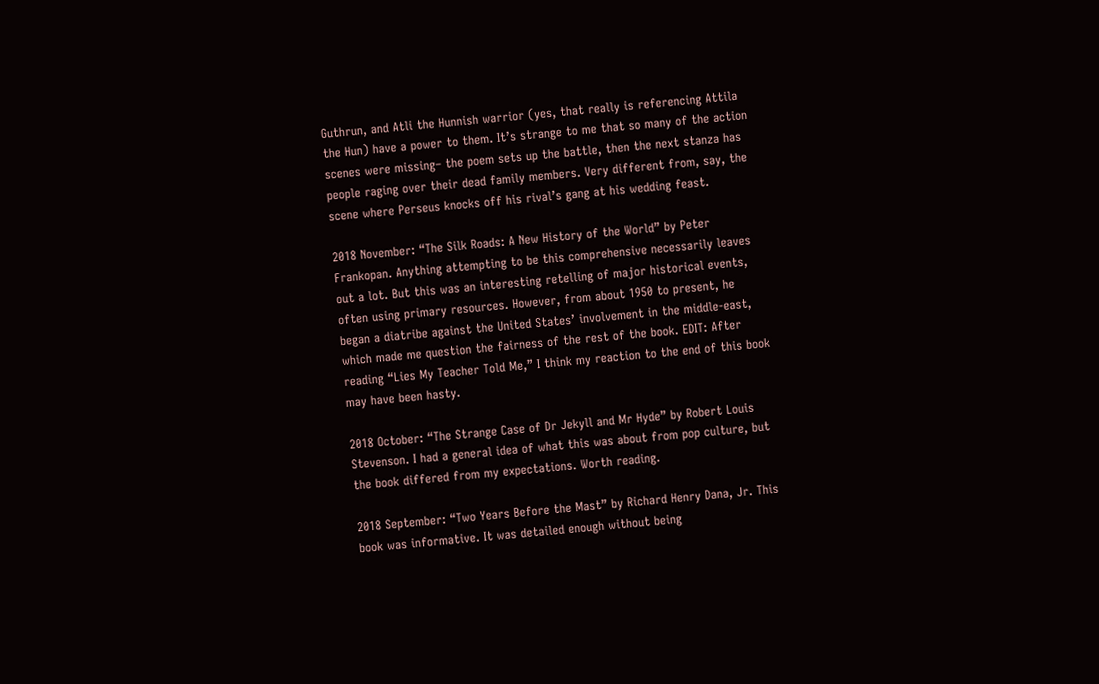Guthrun, and Atli the Hunnish warrior (yes, that really is referencing Attila the Hun) have a power to them. It’s strange to me that so many of the action scenes were missing– the poem sets up the battle, then the next stanza has people raging over their dead family members. Very different from, say, the scene where Perseus knocks off his rival’s gang at his wedding feast.

2018 November: “The Silk Roads: A New History of the World” by Peter Frankopan. Anything attempting to be this comprehensive necessarily leaves out a lot. But this was an interesting retelling of major historical events, often using primary resources. However, from about 1950 to present, he began a diatribe against the United States’ involvement in the middle-east, which made me question the fairness of the rest of the book. EDIT: After reading “Lies My Teacher Told Me,” I think my reaction to the end of this book may have been hasty.

2018 October: “The Strange Case of Dr Jekyll and Mr Hyde” by Robert Louis Stevenson. I had a general idea of what this was about from pop culture, but the book differed from my expectations. Worth reading.

2018 September: “Two Years Before the Mast” by Richard Henry Dana, Jr. This book was informative. It was detailed enough without being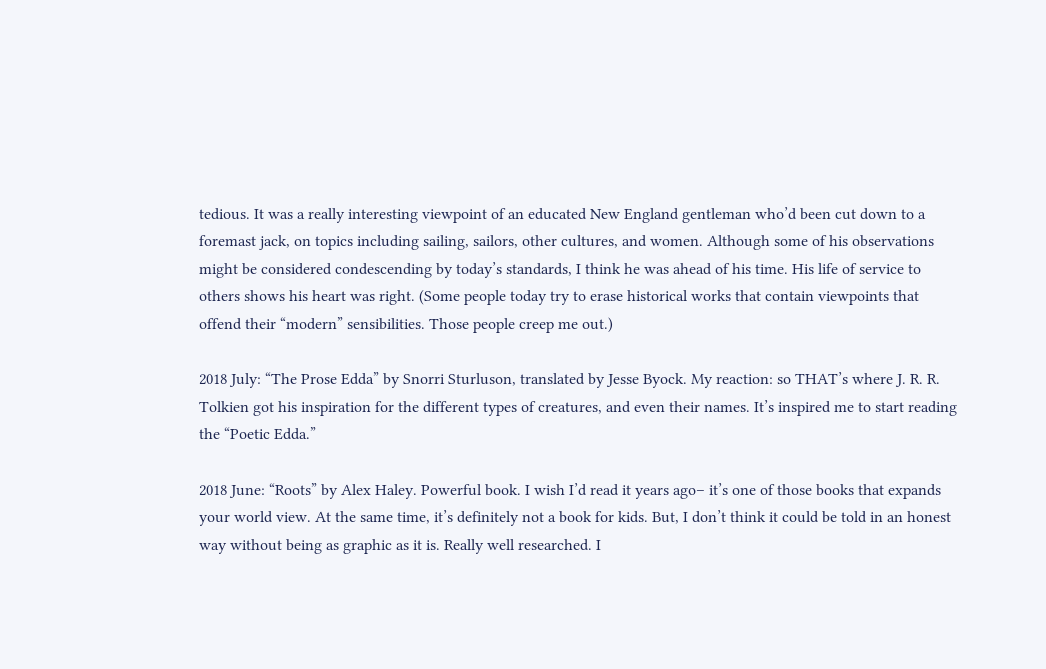tedious. It was a really interesting viewpoint of an educated New England gentleman who’d been cut down to a foremast jack, on topics including sailing, sailors, other cultures, and women. Although some of his observations might be considered condescending by today’s standards, I think he was ahead of his time. His life of service to others shows his heart was right. (Some people today try to erase historical works that contain viewpoints that offend their “modern” sensibilities. Those people creep me out.)

2018 July: “The Prose Edda” by Snorri Sturluson, translated by Jesse Byock. My reaction: so THAT’s where J. R. R.  Tolkien got his inspiration for the different types of creatures, and even their names. It’s inspired me to start reading the “Poetic Edda.”

2018 June: “Roots” by Alex Haley. Powerful book. I wish I’d read it years ago– it’s one of those books that expands your world view. At the same time, it’s definitely not a book for kids. But, I don’t think it could be told in an honest way without being as graphic as it is. Really well researched. I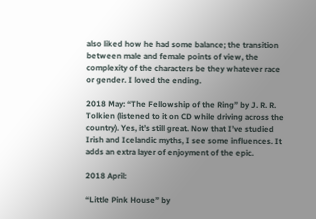also liked how he had some balance; the transition between male and female points of view, the complexity of the characters be they whatever race or gender. I loved the ending.

2018 May: “The Fellowship of the Ring” by J. R. R. Tolkien (listened to it on CD while driving across the country). Yes, it’s still great. Now that I’ve studied Irish and Icelandic myths, I see some influences. It adds an extra layer of enjoyment of the epic.

2018 April:

“Little Pink House” by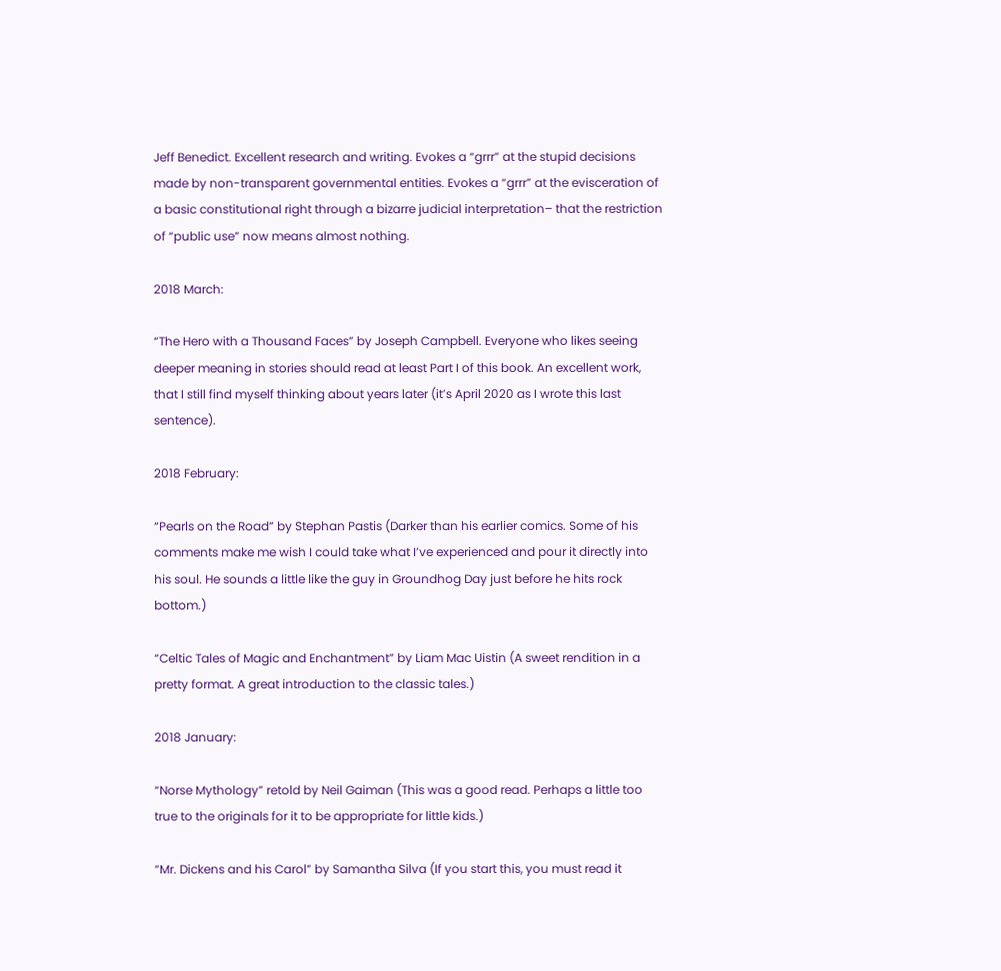Jeff Benedict. Excellent research and writing. Evokes a “grrr” at the stupid decisions made by non-transparent governmental entities. Evokes a “grrr” at the evisceration of a basic constitutional right through a bizarre judicial interpretation– that the restriction of “public use” now means almost nothing.

2018 March:

“The Hero with a Thousand Faces” by Joseph Campbell. Everyone who likes seeing deeper meaning in stories should read at least Part I of this book. An excellent work, that I still find myself thinking about years later (it’s April 2020 as I wrote this last sentence).

2018 February:

“Pearls on the Road” by Stephan Pastis (Darker than his earlier comics. Some of his comments make me wish I could take what I’ve experienced and pour it directly into his soul. He sounds a little like the guy in Groundhog Day just before he hits rock bottom.)

“Celtic Tales of Magic and Enchantment” by Liam Mac Uistin (A sweet rendition in a pretty format. A great introduction to the classic tales.)

2018 January:

“Norse Mythology” retold by Neil Gaiman (This was a good read. Perhaps a little too true to the originals for it to be appropriate for little kids.)

“Mr. Dickens and his Carol” by Samantha Silva (If you start this, you must read it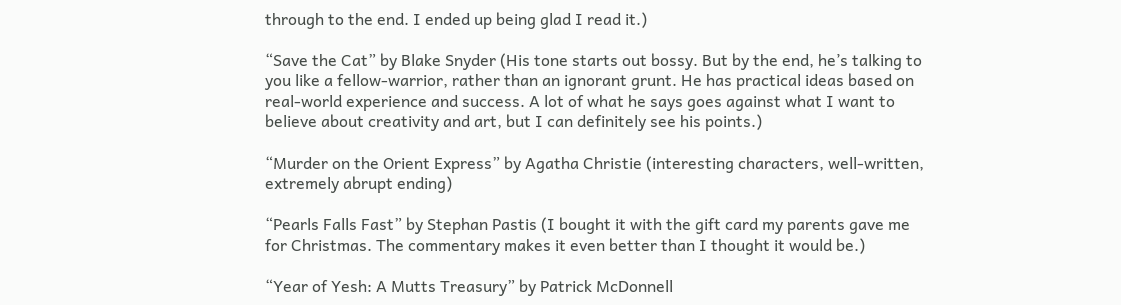through to the end. I ended up being glad I read it.)

“Save the Cat” by Blake Snyder (His tone starts out bossy. But by the end, he’s talking to you like a fellow-warrior, rather than an ignorant grunt. He has practical ideas based on real-world experience and success. A lot of what he says goes against what I want to believe about creativity and art, but I can definitely see his points.)

“Murder on the Orient Express” by Agatha Christie (interesting characters, well-written, extremely abrupt ending)

“Pearls Falls Fast” by Stephan Pastis (I bought it with the gift card my parents gave me for Christmas. The commentary makes it even better than I thought it would be.)

“Year of Yesh: A Mutts Treasury” by Patrick McDonnell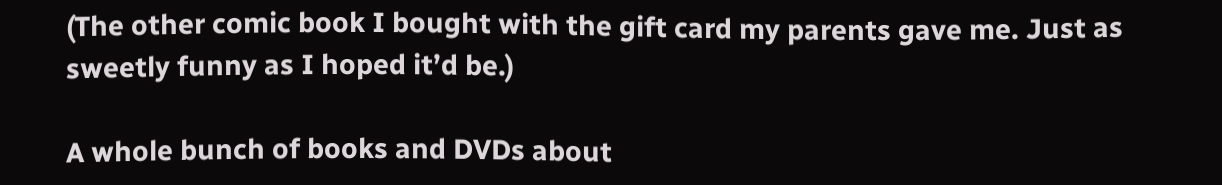(The other comic book I bought with the gift card my parents gave me. Just as sweetly funny as I hoped it’d be.)

A whole bunch of books and DVDs about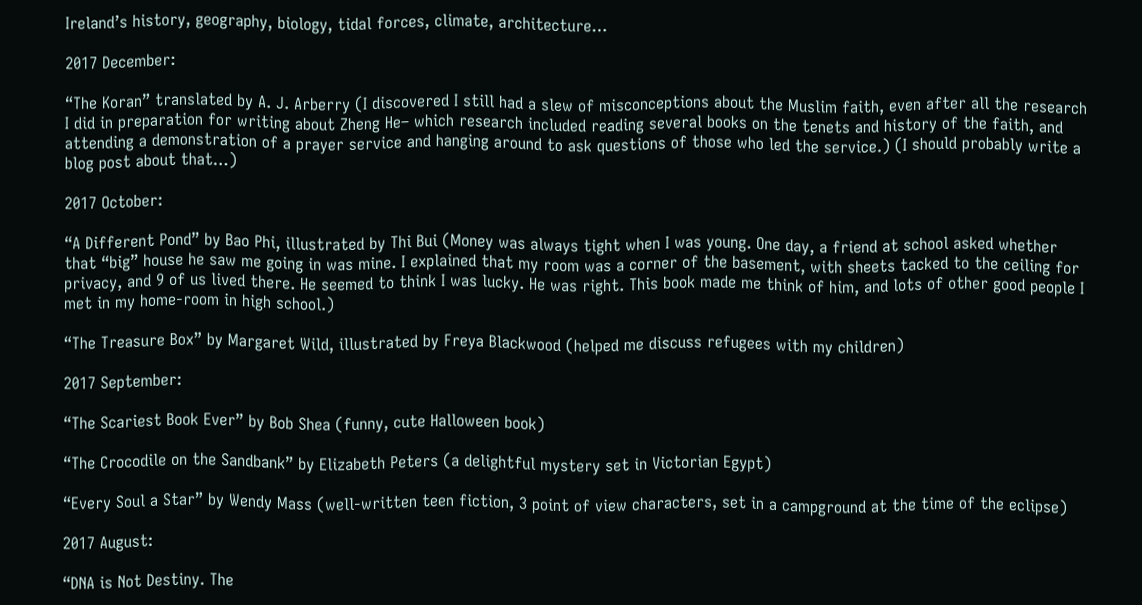Ireland’s history, geography, biology, tidal forces, climate, architecture…

2017 December:

“The Koran” translated by A. J. Arberry (I discovered I still had a slew of misconceptions about the Muslim faith, even after all the research I did in preparation for writing about Zheng He– which research included reading several books on the tenets and history of the faith, and attending a demonstration of a prayer service and hanging around to ask questions of those who led the service.) (I should probably write a blog post about that…)

2017 October:

“A Different Pond” by Bao Phi, illustrated by Thi Bui (Money was always tight when I was young. One day, a friend at school asked whether that “big” house he saw me going in was mine. I explained that my room was a corner of the basement, with sheets tacked to the ceiling for privacy, and 9 of us lived there. He seemed to think I was lucky. He was right. This book made me think of him, and lots of other good people I met in my home-room in high school.)

“The Treasure Box” by Margaret Wild, illustrated by Freya Blackwood (helped me discuss refugees with my children)

2017 September:

“The Scariest Book Ever” by Bob Shea (funny, cute Halloween book)

“The Crocodile on the Sandbank” by Elizabeth Peters (a delightful mystery set in Victorian Egypt)

“Every Soul a Star” by Wendy Mass (well-written teen fiction, 3 point of view characters, set in a campground at the time of the eclipse)

2017 August:

“DNA is Not Destiny. The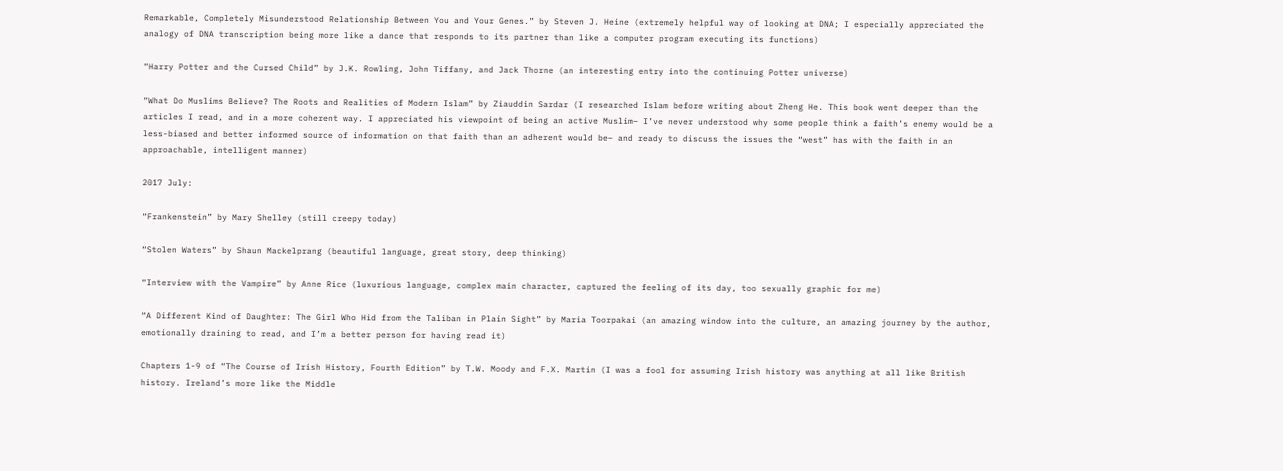Remarkable, Completely Misunderstood Relationship Between You and Your Genes.” by Steven J. Heine (extremely helpful way of looking at DNA; I especially appreciated the analogy of DNA transcription being more like a dance that responds to its partner than like a computer program executing its functions)

“Harry Potter and the Cursed Child” by J.K. Rowling, John Tiffany, and Jack Thorne (an interesting entry into the continuing Potter universe)

“What Do Muslims Believe? The Roots and Realities of Modern Islam” by Ziauddin Sardar (I researched Islam before writing about Zheng He. This book went deeper than the articles I read, and in a more coherent way. I appreciated his viewpoint of being an active Muslim– I’ve never understood why some people think a faith’s enemy would be a less-biased and better informed source of information on that faith than an adherent would be– and ready to discuss the issues the “west” has with the faith in an approachable, intelligent manner)

2017 July:

“Frankenstein” by Mary Shelley (still creepy today)

“Stolen Waters” by Shaun Mackelprang (beautiful language, great story, deep thinking)

“Interview with the Vampire” by Anne Rice (luxurious language, complex main character, captured the feeling of its day, too sexually graphic for me)

“A Different Kind of Daughter: The Girl Who Hid from the Taliban in Plain Sight” by Maria Toorpakai (an amazing window into the culture, an amazing journey by the author, emotionally draining to read, and I’m a better person for having read it)

Chapters 1-9 of “The Course of Irish History, Fourth Edition” by T.W. Moody and F.X. Martin (I was a fool for assuming Irish history was anything at all like British history. Ireland’s more like the Middle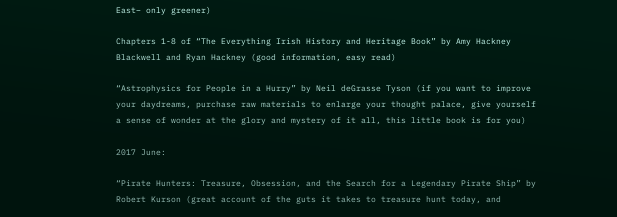East– only greener)

Chapters 1-8 of “The Everything Irish History and Heritage Book” by Amy Hackney Blackwell and Ryan Hackney (good information, easy read)

“Astrophysics for People in a Hurry” by Neil deGrasse Tyson (if you want to improve your daydreams, purchase raw materials to enlarge your thought palace, give yourself a sense of wonder at the glory and mystery of it all, this little book is for you)

2017 June:

“Pirate Hunters: Treasure, Obsession, and the Search for a Legendary Pirate Ship” by Robert Kurson (great account of the guts it takes to treasure hunt today, and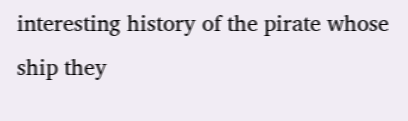interesting history of the pirate whose ship they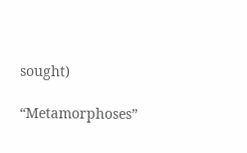sought)

“Metamorphoses”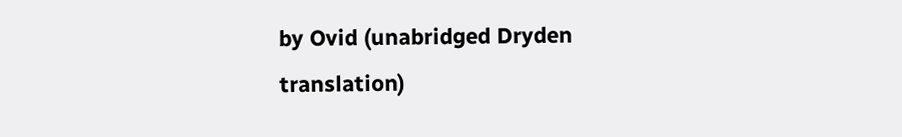by Ovid (unabridged Dryden translation)